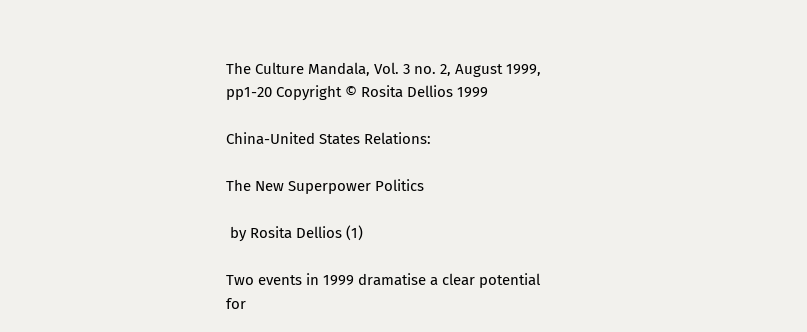The Culture Mandala, Vol. 3 no. 2, August 1999, pp1-20 Copyright © Rosita Dellios 1999

China-United States Relations:

The New Superpower Politics

 by Rosita Dellios (1)

Two events in 1999 dramatise a clear potential for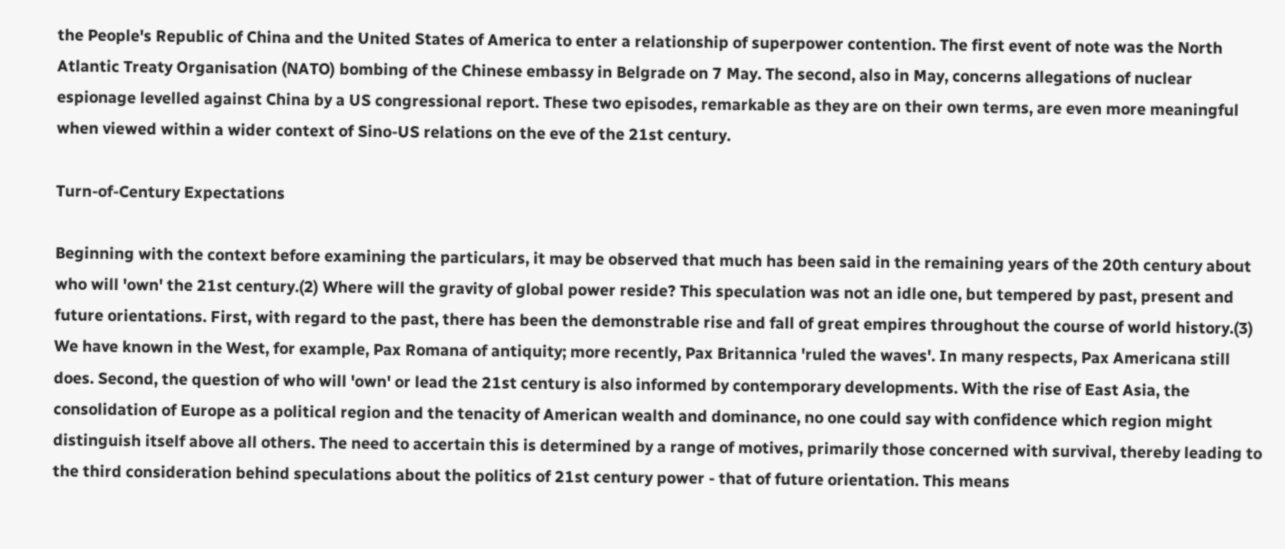the People's Republic of China and the United States of America to enter a relationship of superpower contention. The first event of note was the North Atlantic Treaty Organisation (NATO) bombing of the Chinese embassy in Belgrade on 7 May. The second, also in May, concerns allegations of nuclear espionage levelled against China by a US congressional report. These two episodes, remarkable as they are on their own terms, are even more meaningful when viewed within a wider context of Sino-US relations on the eve of the 21st century.

Turn-of-Century Expectations

Beginning with the context before examining the particulars, it may be observed that much has been said in the remaining years of the 20th century about who will 'own' the 21st century.(2) Where will the gravity of global power reside? This speculation was not an idle one, but tempered by past, present and future orientations. First, with regard to the past, there has been the demonstrable rise and fall of great empires throughout the course of world history.(3) We have known in the West, for example, Pax Romana of antiquity; more recently, Pax Britannica 'ruled the waves'. In many respects, Pax Americana still does. Second, the question of who will 'own' or lead the 21st century is also informed by contemporary developments. With the rise of East Asia, the consolidation of Europe as a political region and the tenacity of American wealth and dominance, no one could say with confidence which region might distinguish itself above all others. The need to accertain this is determined by a range of motives, primarily those concerned with survival, thereby leading to the third consideration behind speculations about the politics of 21st century power - that of future orientation. This means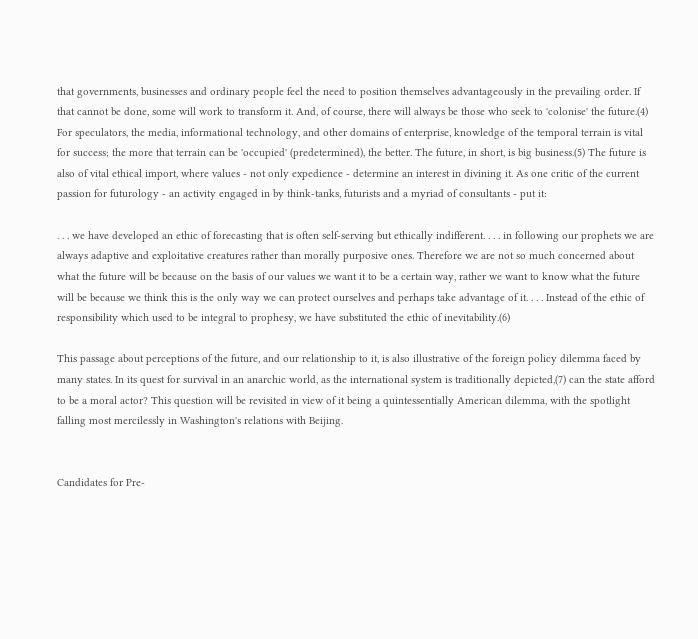that governments, businesses and ordinary people feel the need to position themselves advantageously in the prevailing order. If that cannot be done, some will work to transform it. And, of course, there will always be those who seek to 'colonise' the future.(4) For speculators, the media, informational technology, and other domains of enterprise, knowledge of the temporal terrain is vital for success; the more that terrain can be 'occupied' (predetermined), the better. The future, in short, is big business.(5) The future is also of vital ethical import, where values - not only expedience - determine an interest in divining it. As one critic of the current passion for futurology - an activity engaged in by think-tanks, futurists and a myriad of consultants - put it:

. . . we have developed an ethic of forecasting that is often self-serving but ethically indifferent. . . . in following our prophets we are always adaptive and exploitative creatures rather than morally purposive ones. Therefore we are not so much concerned about what the future will be because on the basis of our values we want it to be a certain way, rather we want to know what the future will be because we think this is the only way we can protect ourselves and perhaps take advantage of it. . . . Instead of the ethic of responsibility which used to be integral to prophesy, we have substituted the ethic of inevitability.(6)

This passage about perceptions of the future, and our relationship to it, is also illustrative of the foreign policy dilemma faced by many states. In its quest for survival in an anarchic world, as the international system is traditionally depicted,(7) can the state afford to be a moral actor? This question will be revisited in view of it being a quintessentially American dilemma, with the spotlight falling most mercilessly in Washington's relations with Beijing.


Candidates for Pre-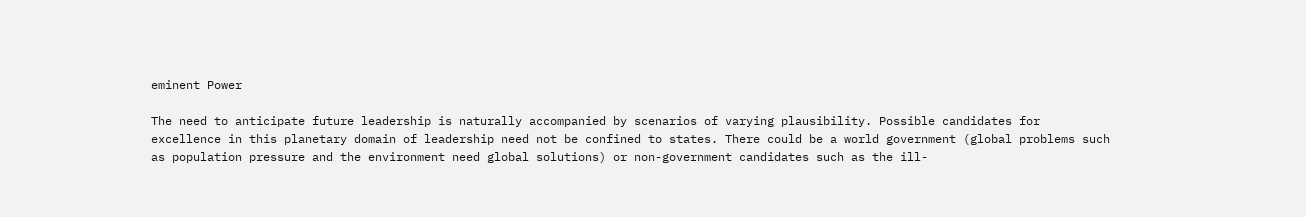eminent Power

The need to anticipate future leadership is naturally accompanied by scenarios of varying plausibility. Possible candidates for excellence in this planetary domain of leadership need not be confined to states. There could be a world government (global problems such as population pressure and the environment need global solutions) or non-government candidates such as the ill-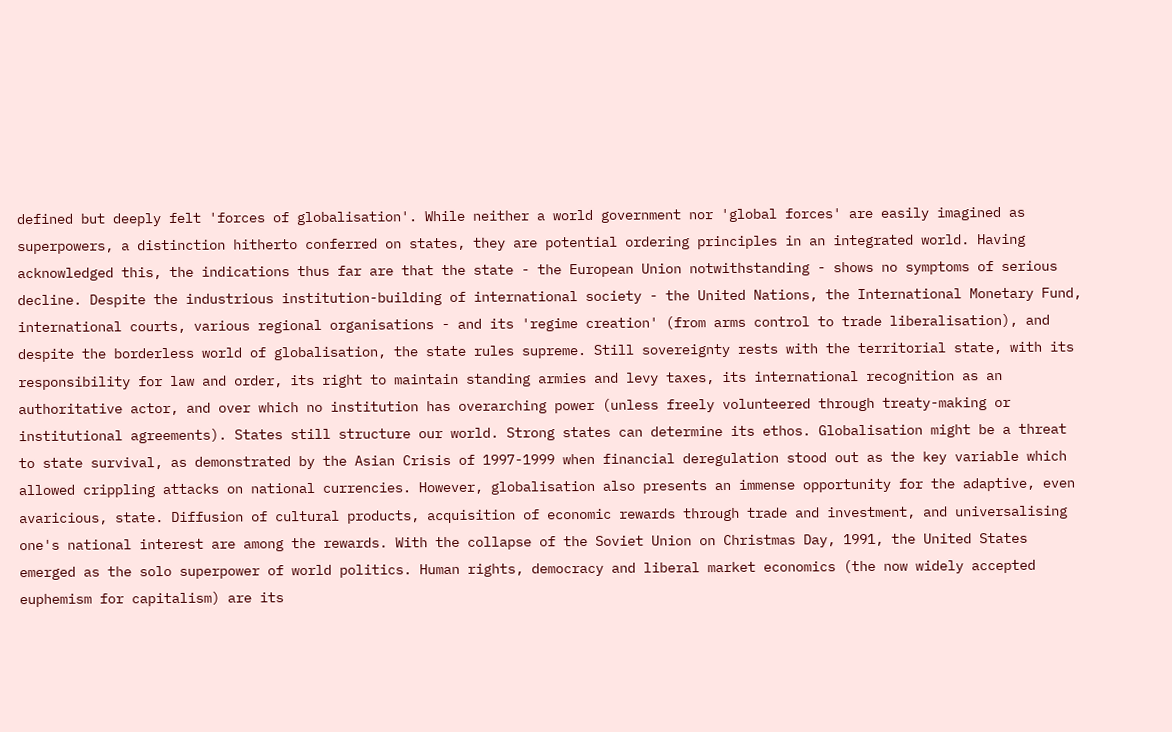defined but deeply felt 'forces of globalisation'. While neither a world government nor 'global forces' are easily imagined as superpowers, a distinction hitherto conferred on states, they are potential ordering principles in an integrated world. Having acknowledged this, the indications thus far are that the state - the European Union notwithstanding - shows no symptoms of serious decline. Despite the industrious institution-building of international society - the United Nations, the International Monetary Fund, international courts, various regional organisations - and its 'regime creation' (from arms control to trade liberalisation), and despite the borderless world of globalisation, the state rules supreme. Still sovereignty rests with the territorial state, with its responsibility for law and order, its right to maintain standing armies and levy taxes, its international recognition as an authoritative actor, and over which no institution has overarching power (unless freely volunteered through treaty-making or institutional agreements). States still structure our world. Strong states can determine its ethos. Globalisation might be a threat to state survival, as demonstrated by the Asian Crisis of 1997-1999 when financial deregulation stood out as the key variable which allowed crippling attacks on national currencies. However, globalisation also presents an immense opportunity for the adaptive, even avaricious, state. Diffusion of cultural products, acquisition of economic rewards through trade and investment, and universalising one's national interest are among the rewards. With the collapse of the Soviet Union on Christmas Day, 1991, the United States emerged as the solo superpower of world politics. Human rights, democracy and liberal market economics (the now widely accepted euphemism for capitalism) are its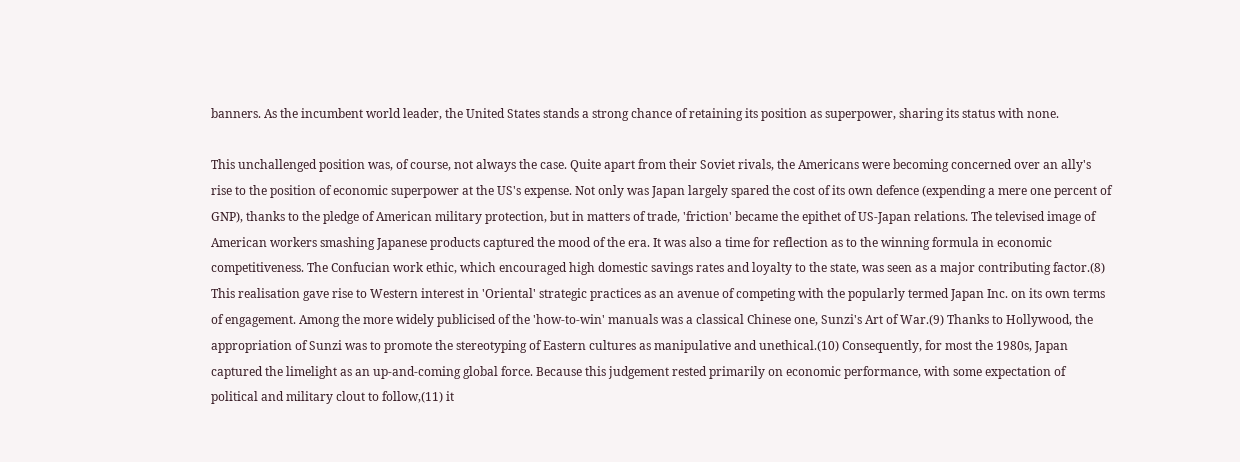banners. As the incumbent world leader, the United States stands a strong chance of retaining its position as superpower, sharing its status with none.

This unchallenged position was, of course, not always the case. Quite apart from their Soviet rivals, the Americans were becoming concerned over an ally's rise to the position of economic superpower at the US's expense. Not only was Japan largely spared the cost of its own defence (expending a mere one percent of GNP), thanks to the pledge of American military protection, but in matters of trade, 'friction' became the epithet of US-Japan relations. The televised image of American workers smashing Japanese products captured the mood of the era. It was also a time for reflection as to the winning formula in economic competitiveness. The Confucian work ethic, which encouraged high domestic savings rates and loyalty to the state, was seen as a major contributing factor.(8) This realisation gave rise to Western interest in 'Oriental' strategic practices as an avenue of competing with the popularly termed Japan Inc. on its own terms of engagement. Among the more widely publicised of the 'how-to-win' manuals was a classical Chinese one, Sunzi's Art of War.(9) Thanks to Hollywood, the appropriation of Sunzi was to promote the stereotyping of Eastern cultures as manipulative and unethical.(10) Consequently, for most the 1980s, Japan captured the limelight as an up-and-coming global force. Because this judgement rested primarily on economic performance, with some expectation of political and military clout to follow,(11) it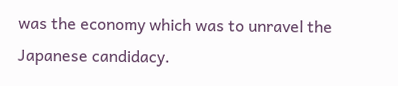was the economy which was to unravel the Japanese candidacy.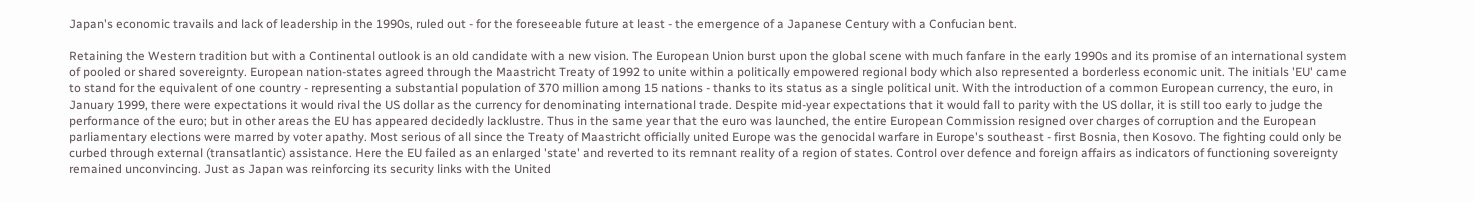Japan's economic travails and lack of leadership in the 1990s, ruled out - for the foreseeable future at least - the emergence of a Japanese Century with a Confucian bent.

Retaining the Western tradition but with a Continental outlook is an old candidate with a new vision. The European Union burst upon the global scene with much fanfare in the early 1990s and its promise of an international system of pooled or shared sovereignty. European nation-states agreed through the Maastricht Treaty of 1992 to unite within a politically empowered regional body which also represented a borderless economic unit. The initials 'EU' came to stand for the equivalent of one country - representing a substantial population of 370 million among 15 nations - thanks to its status as a single political unit. With the introduction of a common European currency, the euro, in January 1999, there were expectations it would rival the US dollar as the currency for denominating international trade. Despite mid-year expectations that it would fall to parity with the US dollar, it is still too early to judge the performance of the euro; but in other areas the EU has appeared decidedly lacklustre. Thus in the same year that the euro was launched, the entire European Commission resigned over charges of corruption and the European parliamentary elections were marred by voter apathy. Most serious of all since the Treaty of Maastricht officially united Europe was the genocidal warfare in Europe's southeast - first Bosnia, then Kosovo. The fighting could only be curbed through external (transatlantic) assistance. Here the EU failed as an enlarged 'state' and reverted to its remnant reality of a region of states. Control over defence and foreign affairs as indicators of functioning sovereignty remained unconvincing. Just as Japan was reinforcing its security links with the United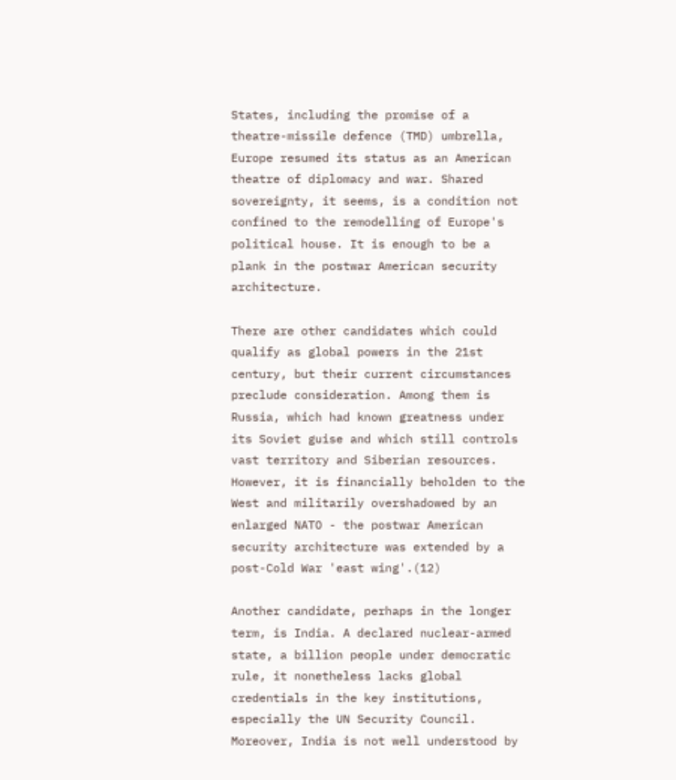States, including the promise of a theatre-missile defence (TMD) umbrella, Europe resumed its status as an American theatre of diplomacy and war. Shared sovereignty, it seems, is a condition not confined to the remodelling of Europe's political house. It is enough to be a plank in the postwar American security architecture.

There are other candidates which could qualify as global powers in the 21st century, but their current circumstances preclude consideration. Among them is Russia, which had known greatness under its Soviet guise and which still controls vast territory and Siberian resources. However, it is financially beholden to the West and militarily overshadowed by an enlarged NATO - the postwar American security architecture was extended by a post-Cold War 'east wing'.(12)

Another candidate, perhaps in the longer term, is India. A declared nuclear-armed state, a billion people under democratic rule, it nonetheless lacks global credentials in the key institutions, especially the UN Security Council. Moreover, India is not well understood by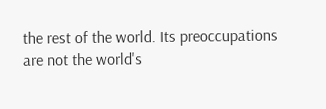the rest of the world. Its preoccupations are not the world's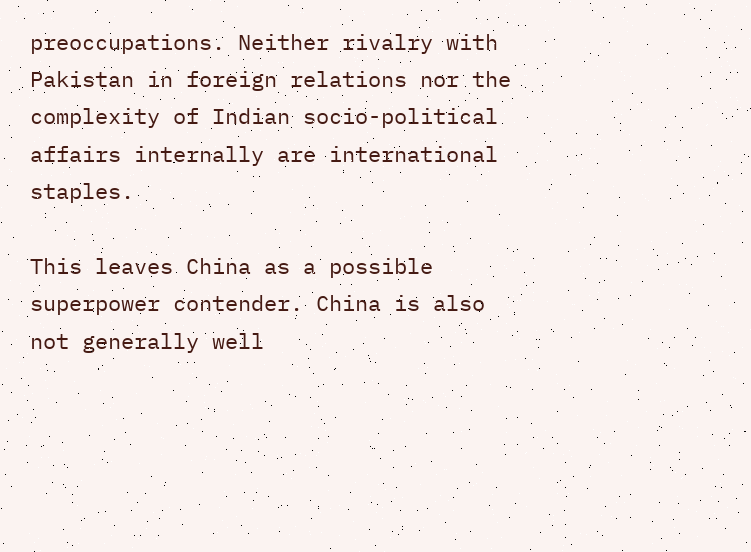preoccupations. Neither rivalry with Pakistan in foreign relations nor the complexity of Indian socio-political affairs internally are international staples.

This leaves China as a possible superpower contender. China is also not generally well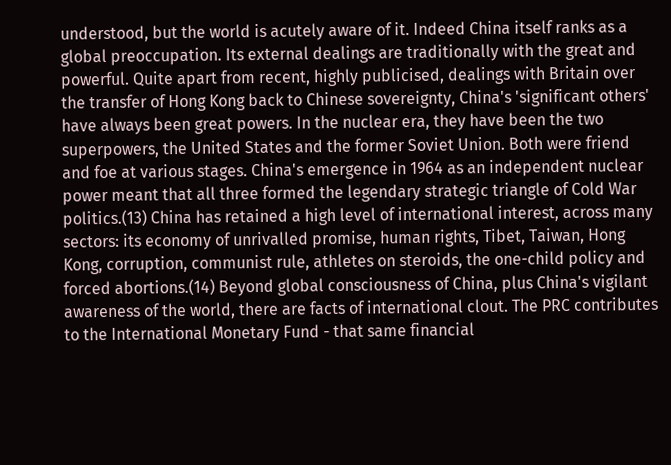understood, but the world is acutely aware of it. Indeed China itself ranks as a global preoccupation. Its external dealings are traditionally with the great and powerful. Quite apart from recent, highly publicised, dealings with Britain over the transfer of Hong Kong back to Chinese sovereignty, China's 'significant others' have always been great powers. In the nuclear era, they have been the two superpowers, the United States and the former Soviet Union. Both were friend and foe at various stages. China's emergence in 1964 as an independent nuclear power meant that all three formed the legendary strategic triangle of Cold War politics.(13) China has retained a high level of international interest, across many sectors: its economy of unrivalled promise, human rights, Tibet, Taiwan, Hong Kong, corruption, communist rule, athletes on steroids, the one-child policy and forced abortions.(14) Beyond global consciousness of China, plus China's vigilant awareness of the world, there are facts of international clout. The PRC contributes to the International Monetary Fund - that same financial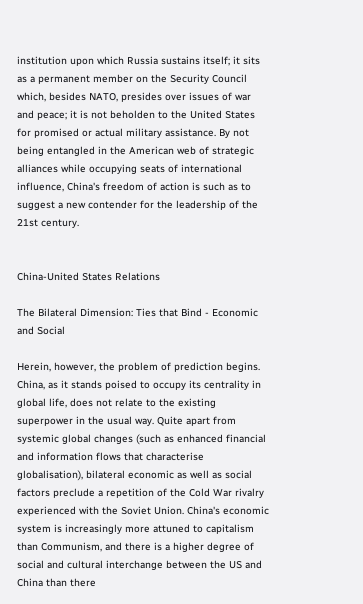institution upon which Russia sustains itself; it sits as a permanent member on the Security Council which, besides NATO, presides over issues of war and peace; it is not beholden to the United States for promised or actual military assistance. By not being entangled in the American web of strategic alliances while occupying seats of international influence, China's freedom of action is such as to suggest a new contender for the leadership of the 21st century.


China-United States Relations

The Bilateral Dimension: Ties that Bind - Economic and Social

Herein, however, the problem of prediction begins. China, as it stands poised to occupy its centrality in global life, does not relate to the existing superpower in the usual way. Quite apart from systemic global changes (such as enhanced financial and information flows that characterise globalisation), bilateral economic as well as social factors preclude a repetition of the Cold War rivalry experienced with the Soviet Union. China's economic system is increasingly more attuned to capitalism than Communism, and there is a higher degree of social and cultural interchange between the US and China than there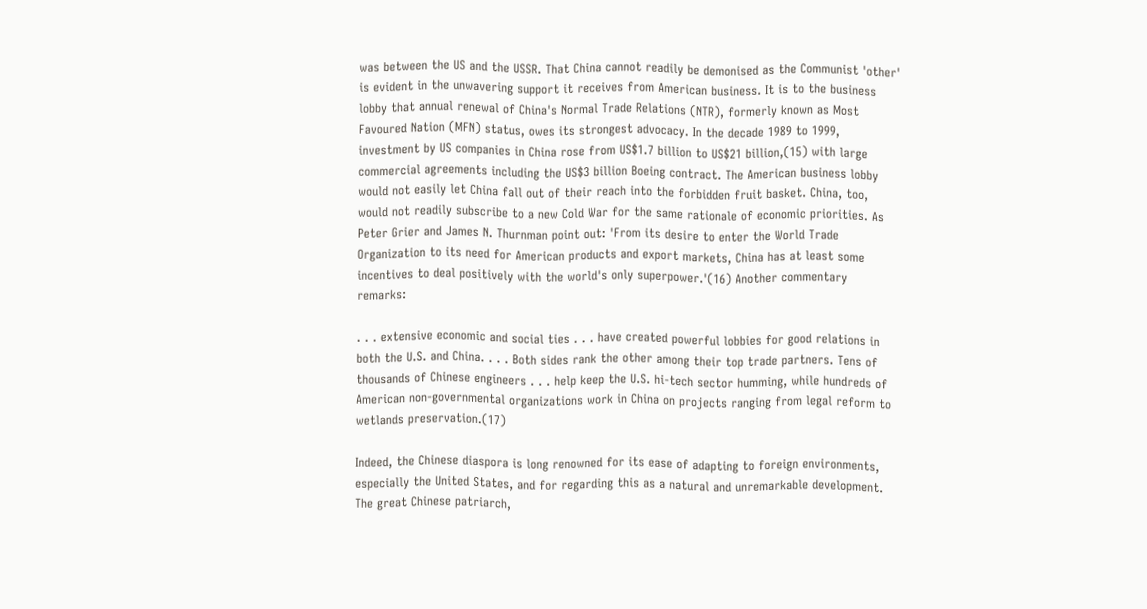was between the US and the USSR. That China cannot readily be demonised as the Communist 'other' is evident in the unwavering support it receives from American business. It is to the business lobby that annual renewal of China's Normal Trade Relations (NTR), formerly known as Most Favoured Nation (MFN) status, owes its strongest advocacy. In the decade 1989 to 1999, investment by US companies in China rose from US$1.7 billion to US$21 billion,(15) with large commercial agreements including the US$3 billion Boeing contract. The American business lobby would not easily let China fall out of their reach into the forbidden fruit basket. China, too, would not readily subscribe to a new Cold War for the same rationale of economic priorities. As Peter Grier and James N. Thurnman point out: 'From its desire to enter the World Trade Organization to its need for American products and export markets, China has at least some incentives to deal positively with the world's only superpower.'(16) Another commentary remarks:

. . . extensive economic and social ties . . . have created powerful lobbies for good relations in both the U.S. and China. . . . Both sides rank the other among their top trade partners. Tens of thousands of Chinese engineers . . . help keep the U.S. hi-tech sector humming, while hundreds of American non-governmental organizations work in China on projects ranging from legal reform to wetlands preservation.(17)

Indeed, the Chinese diaspora is long renowned for its ease of adapting to foreign environments, especially the United States, and for regarding this as a natural and unremarkable development. The great Chinese patriarch,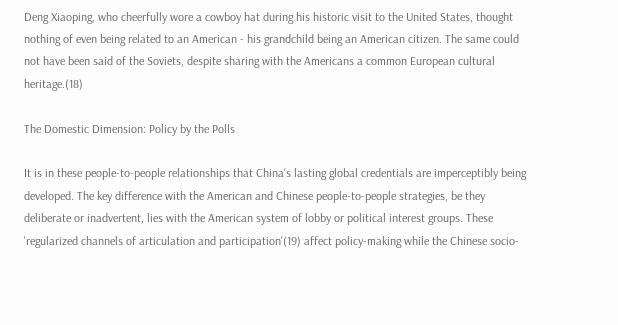Deng Xiaoping, who cheerfully wore a cowboy hat during his historic visit to the United States, thought nothing of even being related to an American - his grandchild being an American citizen. The same could not have been said of the Soviets, despite sharing with the Americans a common European cultural heritage.(18)

The Domestic Dimension: Policy by the Polls

It is in these people-to-people relationships that China's lasting global credentials are imperceptibly being developed. The key difference with the American and Chinese people-to-people strategies, be they deliberate or inadvertent, lies with the American system of lobby or political interest groups. These 'regularized channels of articulation and participation'(19) affect policy-making while the Chinese socio-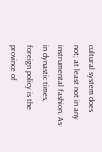cultural system does not; at least not in any instrumental fashion. As in dynastic times, foreign policy is the province of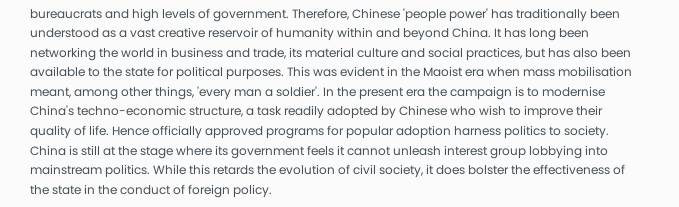bureaucrats and high levels of government. Therefore, Chinese 'people power' has traditionally been understood as a vast creative reservoir of humanity within and beyond China. It has long been networking the world in business and trade, its material culture and social practices, but has also been available to the state for political purposes. This was evident in the Maoist era when mass mobilisation meant, among other things, 'every man a soldier'. In the present era the campaign is to modernise China's techno-economic structure, a task readily adopted by Chinese who wish to improve their quality of life. Hence officially approved programs for popular adoption harness politics to society. China is still at the stage where its government feels it cannot unleash interest group lobbying into mainstream politics. While this retards the evolution of civil society, it does bolster the effectiveness of the state in the conduct of foreign policy.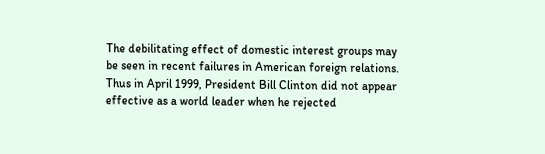The debilitating effect of domestic interest groups may be seen in recent failures in American foreign relations. Thus in April 1999, President Bill Clinton did not appear effective as a world leader when he rejected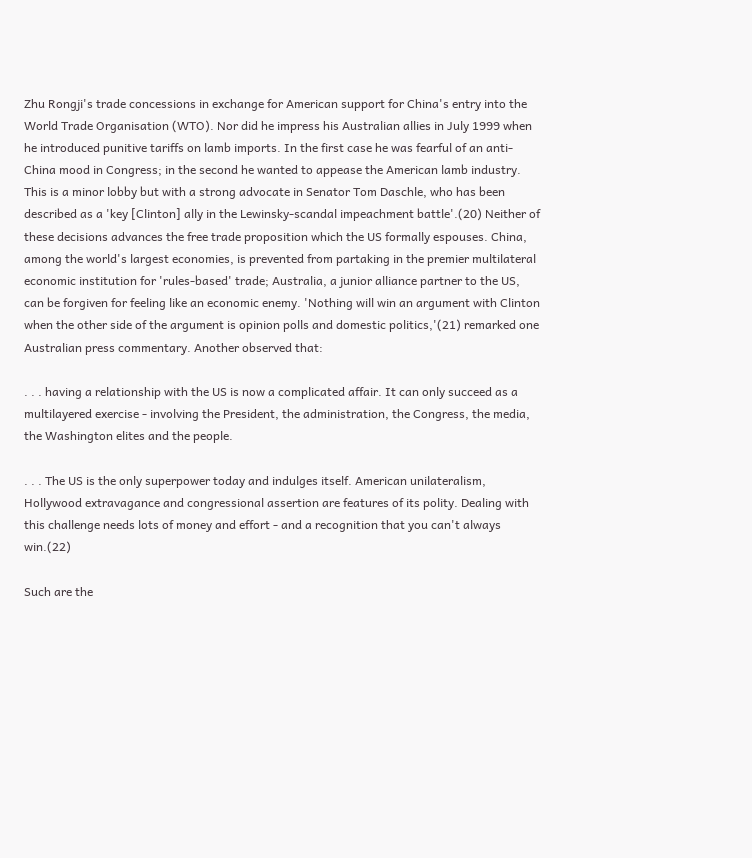Zhu Rongji's trade concessions in exchange for American support for China's entry into the World Trade Organisation (WTO). Nor did he impress his Australian allies in July 1999 when he introduced punitive tariffs on lamb imports. In the first case he was fearful of an anti-China mood in Congress; in the second he wanted to appease the American lamb industry. This is a minor lobby but with a strong advocate in Senator Tom Daschle, who has been described as a 'key [Clinton] ally in the Lewinsky-scandal impeachment battle'.(20) Neither of these decisions advances the free trade proposition which the US formally espouses. China, among the world's largest economies, is prevented from partaking in the premier multilateral economic institution for 'rules-based' trade; Australia, a junior alliance partner to the US, can be forgiven for feeling like an economic enemy. 'Nothing will win an argument with Clinton when the other side of the argument is opinion polls and domestic politics,'(21) remarked one Australian press commentary. Another observed that:

. . . having a relationship with the US is now a complicated affair. It can only succeed as a multilayered exercise - involving the President, the administration, the Congress, the media, the Washington elites and the people.

. . . The US is the only superpower today and indulges itself. American unilateralism, Hollywood extravagance and congressional assertion are features of its polity. Dealing with this challenge needs lots of money and effort - and a recognition that you can't always win.(22)

Such are the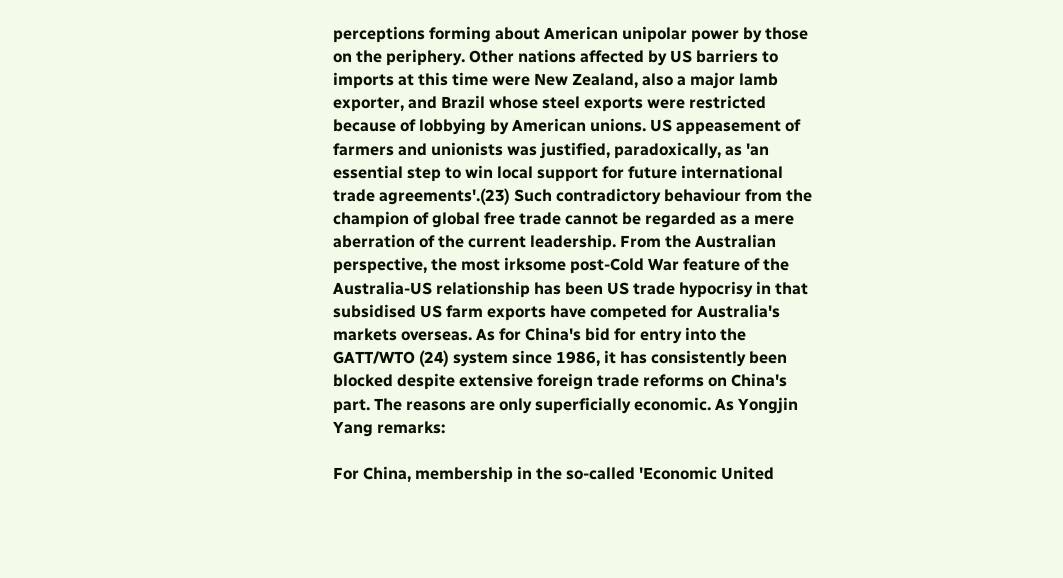perceptions forming about American unipolar power by those on the periphery. Other nations affected by US barriers to imports at this time were New Zealand, also a major lamb exporter, and Brazil whose steel exports were restricted because of lobbying by American unions. US appeasement of farmers and unionists was justified, paradoxically, as 'an essential step to win local support for future international trade agreements'.(23) Such contradictory behaviour from the champion of global free trade cannot be regarded as a mere aberration of the current leadership. From the Australian perspective, the most irksome post-Cold War feature of the Australia-US relationship has been US trade hypocrisy in that subsidised US farm exports have competed for Australia's markets overseas. As for China's bid for entry into the GATT/WTO (24) system since 1986, it has consistently been blocked despite extensive foreign trade reforms on China's part. The reasons are only superficially economic. As Yongjin Yang remarks:

For China, membership in the so-called 'Economic United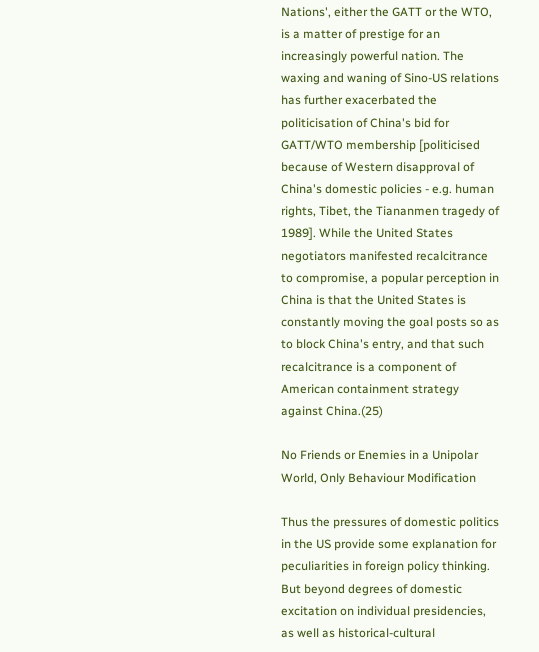Nations', either the GATT or the WTO, is a matter of prestige for an increasingly powerful nation. The waxing and waning of Sino-US relations has further exacerbated the politicisation of China's bid for GATT/WTO membership [politicised because of Western disapproval of China's domestic policies - e.g. human rights, Tibet, the Tiananmen tragedy of 1989]. While the United States negotiators manifested recalcitrance to compromise, a popular perception in China is that the United States is constantly moving the goal posts so as to block China's entry, and that such recalcitrance is a component of American containment strategy against China.(25)

No Friends or Enemies in a Unipolar World, Only Behaviour Modification

Thus the pressures of domestic politics in the US provide some explanation for peculiarities in foreign policy thinking. But beyond degrees of domestic excitation on individual presidencies, as well as historical-cultural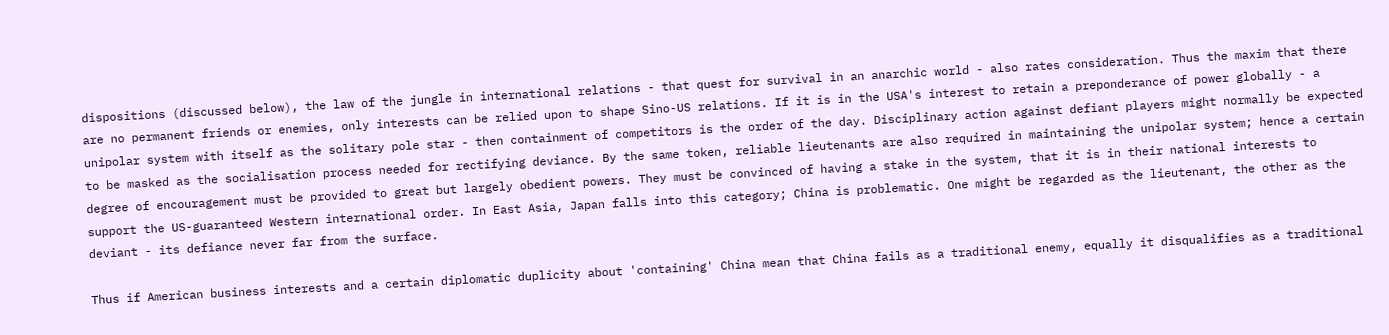dispositions (discussed below), the law of the jungle in international relations - that quest for survival in an anarchic world - also rates consideration. Thus the maxim that there are no permanent friends or enemies, only interests can be relied upon to shape Sino-US relations. If it is in the USA's interest to retain a preponderance of power globally - a unipolar system with itself as the solitary pole star - then containment of competitors is the order of the day. Disciplinary action against defiant players might normally be expected to be masked as the socialisation process needed for rectifying deviance. By the same token, reliable lieutenants are also required in maintaining the unipolar system; hence a certain degree of encouragement must be provided to great but largely obedient powers. They must be convinced of having a stake in the system, that it is in their national interests to support the US-guaranteed Western international order. In East Asia, Japan falls into this category; China is problematic. One might be regarded as the lieutenant, the other as the deviant - its defiance never far from the surface.

Thus if American business interests and a certain diplomatic duplicity about 'containing' China mean that China fails as a traditional enemy, equally it disqualifies as a traditional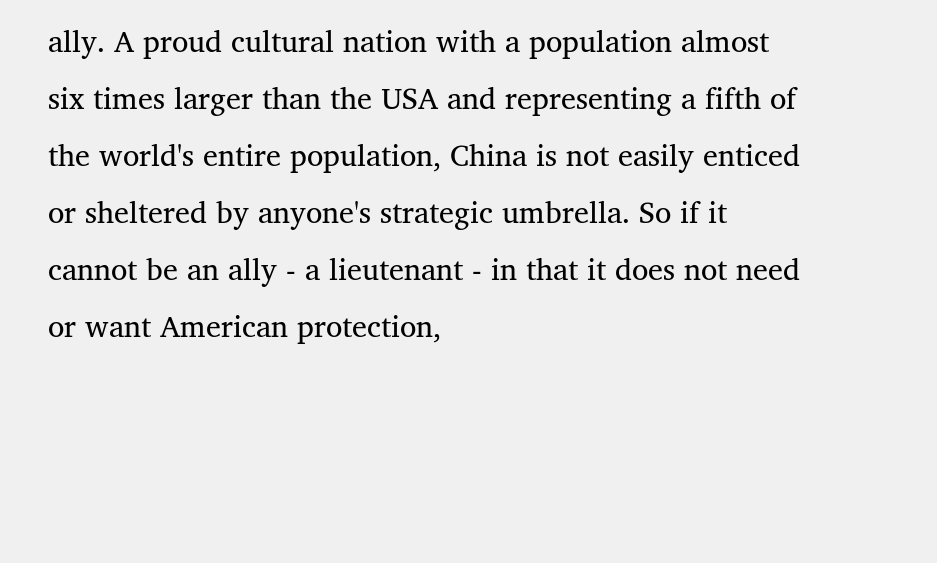ally. A proud cultural nation with a population almost six times larger than the USA and representing a fifth of the world's entire population, China is not easily enticed or sheltered by anyone's strategic umbrella. So if it cannot be an ally - a lieutenant - in that it does not need or want American protection,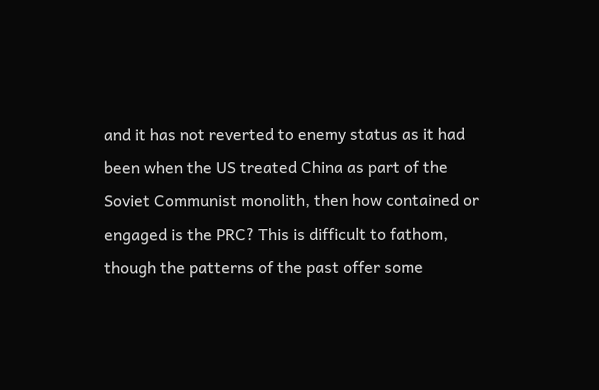and it has not reverted to enemy status as it had been when the US treated China as part of the Soviet Communist monolith, then how contained or engaged is the PRC? This is difficult to fathom, though the patterns of the past offer some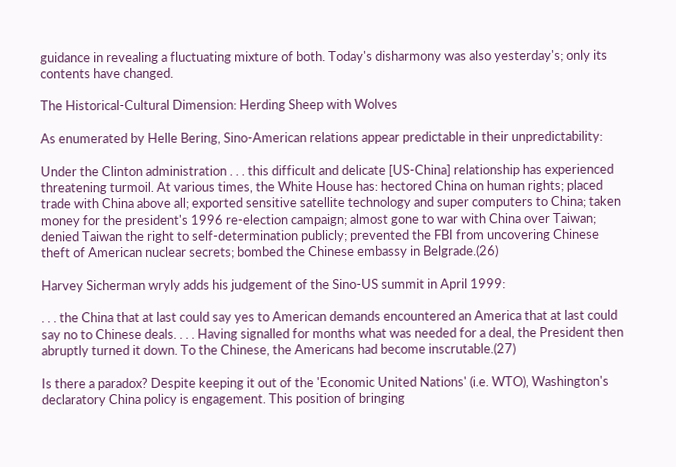guidance in revealing a fluctuating mixture of both. Today's disharmony was also yesterday's; only its contents have changed.

The Historical-Cultural Dimension: Herding Sheep with Wolves

As enumerated by Helle Bering, Sino-American relations appear predictable in their unpredictability:

Under the Clinton administration . . . this difficult and delicate [US-China] relationship has experienced threatening turmoil. At various times, the White House has: hectored China on human rights; placed trade with China above all; exported sensitive satellite technology and super computers to China; taken money for the president's 1996 re-election campaign; almost gone to war with China over Taiwan; denied Taiwan the right to self-determination publicly; prevented the FBI from uncovering Chinese theft of American nuclear secrets; bombed the Chinese embassy in Belgrade.(26)

Harvey Sicherman wryly adds his judgement of the Sino-US summit in April 1999:

. . . the China that at last could say yes to American demands encountered an America that at last could say no to Chinese deals. . . . Having signalled for months what was needed for a deal, the President then abruptly turned it down. To the Chinese, the Americans had become inscrutable.(27)

Is there a paradox? Despite keeping it out of the 'Economic United Nations' (i.e. WTO), Washington's declaratory China policy is engagement. This position of bringing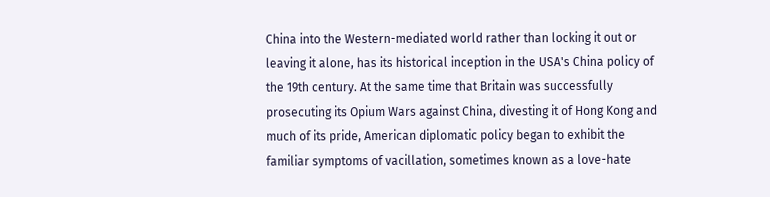China into the Western-mediated world rather than locking it out or leaving it alone, has its historical inception in the USA's China policy of the 19th century. At the same time that Britain was successfully prosecuting its Opium Wars against China, divesting it of Hong Kong and much of its pride, American diplomatic policy began to exhibit the familiar symptoms of vacillation, sometimes known as a love-hate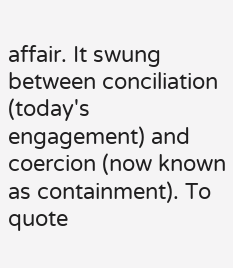affair. It swung between conciliation (today's engagement) and coercion (now known as containment). To quote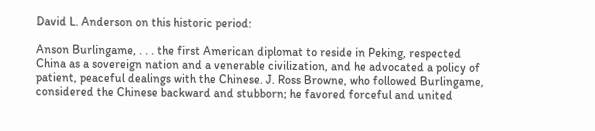David L. Anderson on this historic period:

Anson Burlingame, . . . the first American diplomat to reside in Peking, respected China as a sovereign nation and a venerable civilization, and he advocated a policy of patient, peaceful dealings with the Chinese. J. Ross Browne, who followed Burlingame, considered the Chinese backward and stubborn; he favored forceful and united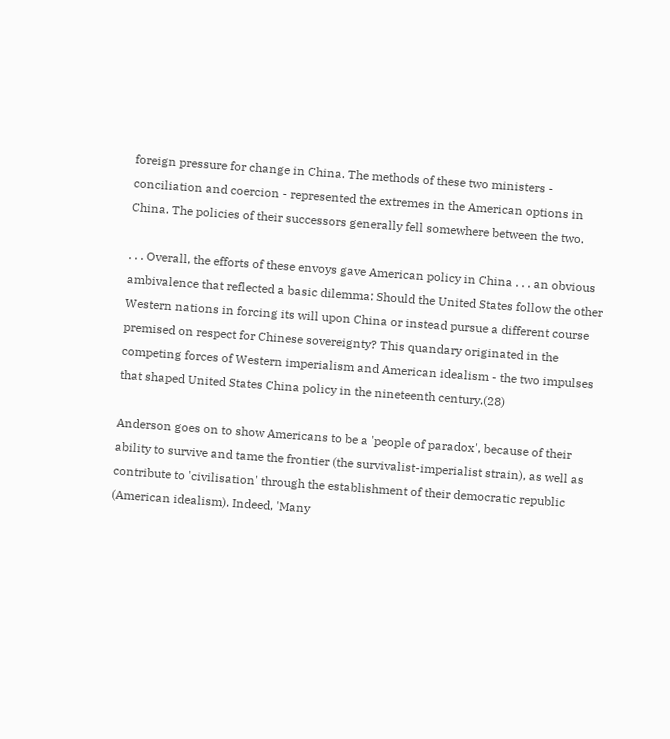foreign pressure for change in China. The methods of these two ministers - conciliation and coercion - represented the extremes in the American options in China. The policies of their successors generally fell somewhere between the two.

. . . Overall, the efforts of these envoys gave American policy in China . . . an obvious ambivalence that reflected a basic dilemma: Should the United States follow the other Western nations in forcing its will upon China or instead pursue a different course premised on respect for Chinese sovereignty? This quandary originated in the competing forces of Western imperialism and American idealism - the two impulses that shaped United States China policy in the nineteenth century.(28)

Anderson goes on to show Americans to be a 'people of paradox', because of their ability to survive and tame the frontier (the survivalist-imperialist strain), as well as contribute to 'civilisation' through the establishment of their democratic republic (American idealism). Indeed, 'Many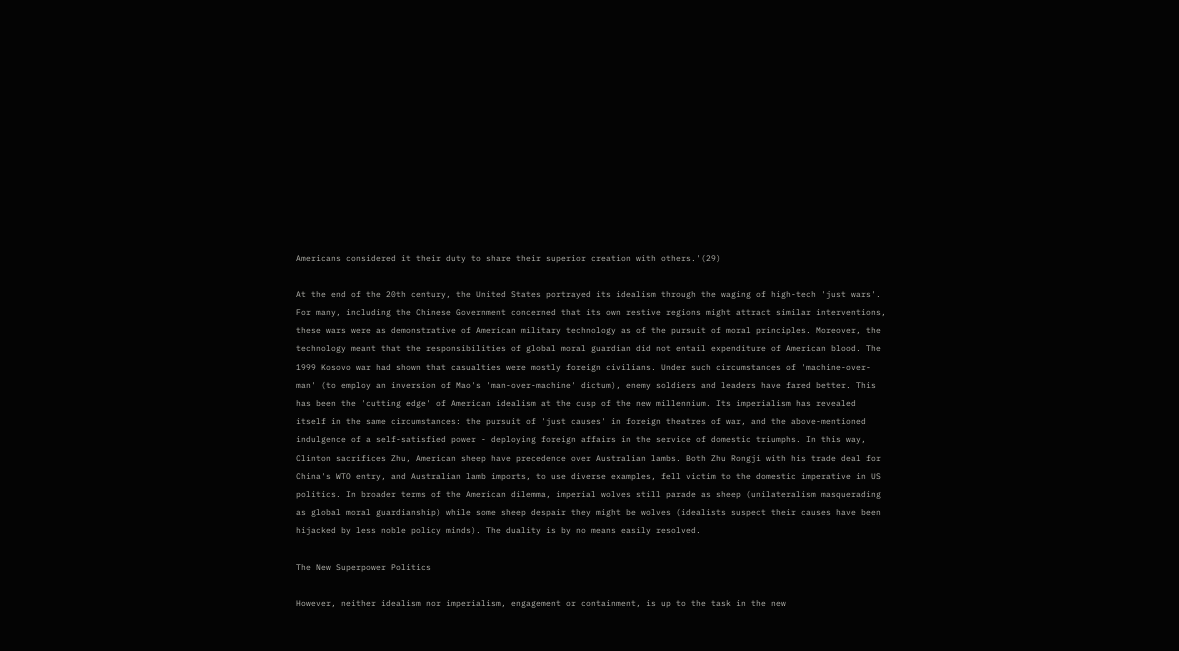Americans considered it their duty to share their superior creation with others.'(29)

At the end of the 20th century, the United States portrayed its idealism through the waging of high-tech 'just wars'. For many, including the Chinese Government concerned that its own restive regions might attract similar interventions, these wars were as demonstrative of American military technology as of the pursuit of moral principles. Moreover, the technology meant that the responsibilities of global moral guardian did not entail expenditure of American blood. The 1999 Kosovo war had shown that casualties were mostly foreign civilians. Under such circumstances of 'machine-over-man' (to employ an inversion of Mao's 'man-over-machine' dictum), enemy soldiers and leaders have fared better. This has been the 'cutting edge' of American idealism at the cusp of the new millennium. Its imperialism has revealed itself in the same circumstances: the pursuit of 'just causes' in foreign theatres of war, and the above-mentioned indulgence of a self-satisfied power - deploying foreign affairs in the service of domestic triumphs. In this way, Clinton sacrifices Zhu, American sheep have precedence over Australian lambs. Both Zhu Rongji with his trade deal for China's WTO entry, and Australian lamb imports, to use diverse examples, fell victim to the domestic imperative in US politics. In broader terms of the American dilemma, imperial wolves still parade as sheep (unilateralism masquerading as global moral guardianship) while some sheep despair they might be wolves (idealists suspect their causes have been hijacked by less noble policy minds). The duality is by no means easily resolved.

The New Superpower Politics

However, neither idealism nor imperialism, engagement or containment, is up to the task in the new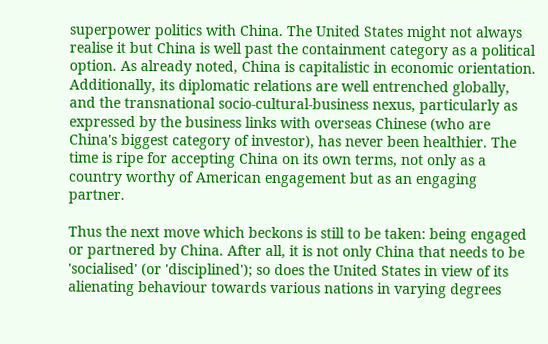superpower politics with China. The United States might not always realise it but China is well past the containment category as a political option. As already noted, China is capitalistic in economic orientation. Additionally, its diplomatic relations are well entrenched globally, and the transnational socio-cultural-business nexus, particularly as expressed by the business links with overseas Chinese (who are China's biggest category of investor), has never been healthier. The time is ripe for accepting China on its own terms, not only as a country worthy of American engagement but as an engaging partner.

Thus the next move which beckons is still to be taken: being engaged or partnered by China. After all, it is not only China that needs to be 'socialised' (or 'disciplined'); so does the United States in view of its alienating behaviour towards various nations in varying degrees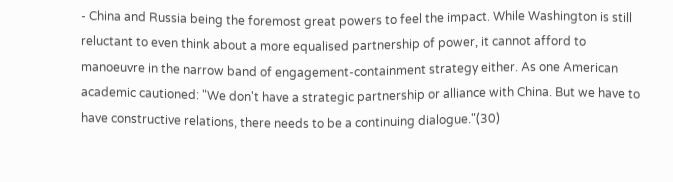- China and Russia being the foremost great powers to feel the impact. While Washington is still reluctant to even think about a more equalised partnership of power, it cannot afford to manoeuvre in the narrow band of engagement-containment strategy either. As one American academic cautioned: "We don't have a strategic partnership or alliance with China. But we have to have constructive relations, there needs to be a continuing dialogue."(30)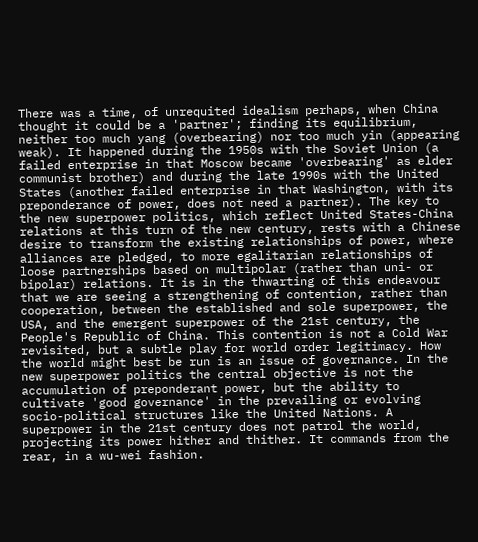There was a time, of unrequited idealism perhaps, when China thought it could be a 'partner'; finding its equilibrium, neither too much yang (overbearing) nor too much yin (appearing weak). It happened during the 1950s with the Soviet Union (a failed enterprise in that Moscow became 'overbearing' as elder communist brother) and during the late 1990s with the United States (another failed enterprise in that Washington, with its preponderance of power, does not need a partner). The key to the new superpower politics, which reflect United States-China relations at this turn of the new century, rests with a Chinese desire to transform the existing relationships of power, where alliances are pledged, to more egalitarian relationships of loose partnerships based on multipolar (rather than uni- or bipolar) relations. It is in the thwarting of this endeavour that we are seeing a strengthening of contention, rather than cooperation, between the established and sole superpower, the USA, and the emergent superpower of the 21st century, the People's Republic of China. This contention is not a Cold War revisited, but a subtle play for world order legitimacy. How the world might best be run is an issue of governance. In the new superpower politics the central objective is not the accumulation of preponderant power, but the ability to cultivate 'good governance' in the prevailing or evolving socio-political structures like the United Nations. A superpower in the 21st century does not patrol the world, projecting its power hither and thither. It commands from the rear, in a wu-wei fashion.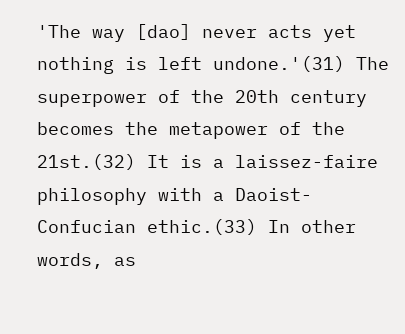'The way [dao] never acts yet nothing is left undone.'(31) The superpower of the 20th century becomes the metapower of the 21st.(32) It is a laissez-faire philosophy with a Daoist-Confucian ethic.(33) In other words, as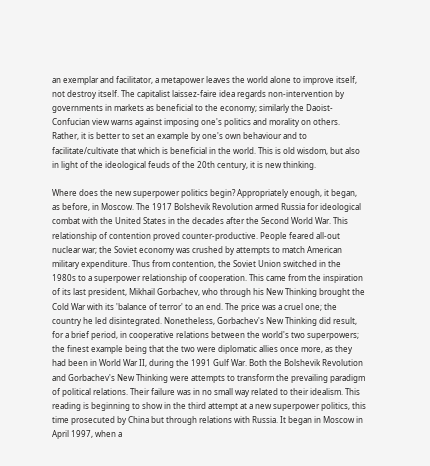an exemplar and facilitator, a metapower leaves the world alone to improve itself, not destroy itself. The capitalist laissez-faire idea regards non-intervention by governments in markets as beneficial to the economy; similarly the Daoist-Confucian view warns against imposing one's politics and morality on others. Rather, it is better to set an example by one's own behaviour and to facilitate/cultivate that which is beneficial in the world. This is old wisdom, but also in light of the ideological feuds of the 20th century, it is new thinking.

Where does the new superpower politics begin? Appropriately enough, it began, as before, in Moscow. The 1917 Bolshevik Revolution armed Russia for ideological combat with the United States in the decades after the Second World War. This relationship of contention proved counter-productive. People feared all-out nuclear war; the Soviet economy was crushed by attempts to match American military expenditure. Thus from contention, the Soviet Union switched in the 1980s to a superpower relationship of cooperation. This came from the inspiration of its last president, Mikhail Gorbachev, who through his New Thinking brought the Cold War with its 'balance of terror' to an end. The price was a cruel one; the country he led disintegrated. Nonetheless, Gorbachev's New Thinking did result, for a brief period, in cooperative relations between the world's two superpowers; the finest example being that the two were diplomatic allies once more, as they had been in World War II, during the 1991 Gulf War. Both the Bolshevik Revolution and Gorbachev's New Thinking were attempts to transform the prevailing paradigm of political relations. Their failure was in no small way related to their idealism. This reading is beginning to show in the third attempt at a new superpower politics, this time prosecuted by China but through relations with Russia. It began in Moscow in April 1997, when a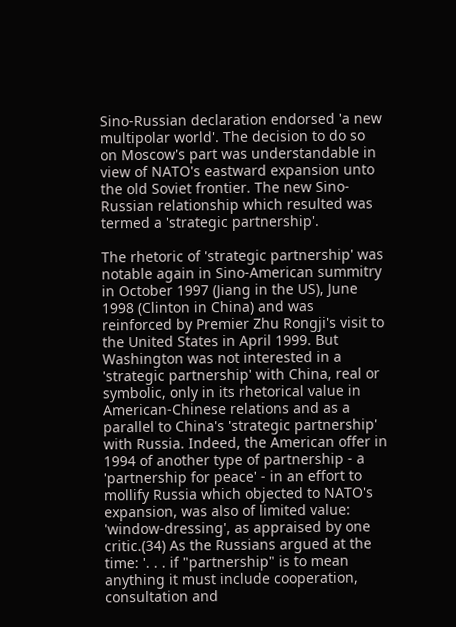Sino-Russian declaration endorsed 'a new multipolar world'. The decision to do so on Moscow's part was understandable in view of NATO's eastward expansion unto the old Soviet frontier. The new Sino-Russian relationship which resulted was termed a 'strategic partnership'.

The rhetoric of 'strategic partnership' was notable again in Sino-American summitry in October 1997 (Jiang in the US), June 1998 (Clinton in China) and was reinforced by Premier Zhu Rongji's visit to the United States in April 1999. But Washington was not interested in a 'strategic partnership' with China, real or symbolic, only in its rhetorical value in American-Chinese relations and as a parallel to China's 'strategic partnership' with Russia. Indeed, the American offer in 1994 of another type of partnership - a 'partnership for peace' - in an effort to mollify Russia which objected to NATO's expansion, was also of limited value: 'window-dressing', as appraised by one critic.(34) As the Russians argued at the time: '. . . if "partnership" is to mean anything it must include cooperation, consultation and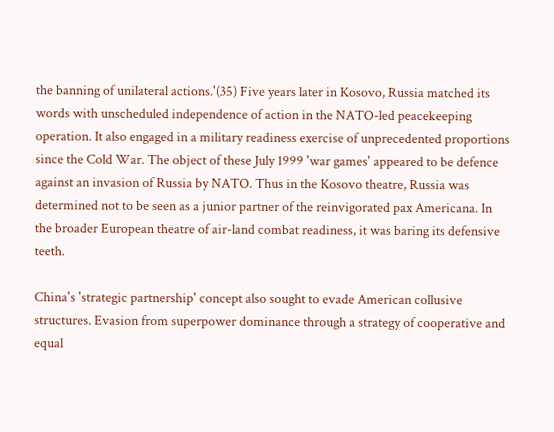the banning of unilateral actions.'(35) Five years later in Kosovo, Russia matched its words with unscheduled independence of action in the NATO-led peacekeeping operation. It also engaged in a military readiness exercise of unprecedented proportions since the Cold War. The object of these July 1999 'war games' appeared to be defence against an invasion of Russia by NATO. Thus in the Kosovo theatre, Russia was determined not to be seen as a junior partner of the reinvigorated pax Americana. In the broader European theatre of air-land combat readiness, it was baring its defensive teeth.

China's 'strategic partnership' concept also sought to evade American collusive structures. Evasion from superpower dominance through a strategy of cooperative and equal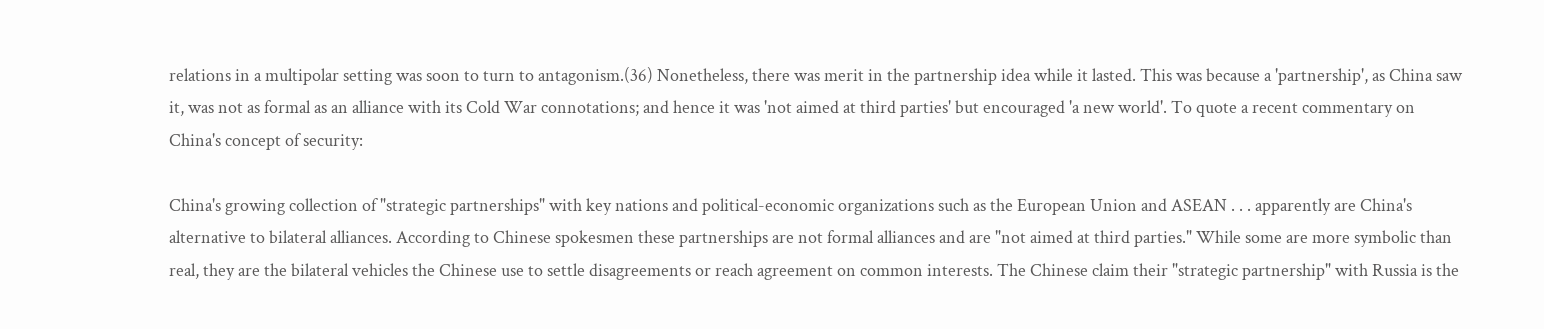relations in a multipolar setting was soon to turn to antagonism.(36) Nonetheless, there was merit in the partnership idea while it lasted. This was because a 'partnership', as China saw it, was not as formal as an alliance with its Cold War connotations; and hence it was 'not aimed at third parties' but encouraged 'a new world'. To quote a recent commentary on China's concept of security:

China's growing collection of "strategic partnerships" with key nations and political-economic organizations such as the European Union and ASEAN . . . apparently are China's alternative to bilateral alliances. According to Chinese spokesmen these partnerships are not formal alliances and are "not aimed at third parties." While some are more symbolic than real, they are the bilateral vehicles the Chinese use to settle disagreements or reach agreement on common interests. The Chinese claim their "strategic partnership" with Russia is the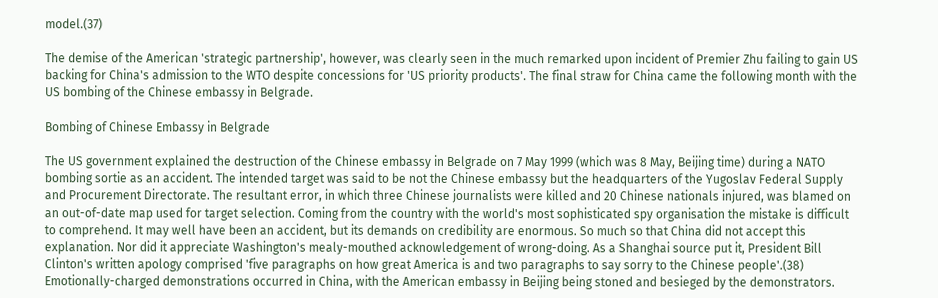model.(37)

The demise of the American 'strategic partnership', however, was clearly seen in the much remarked upon incident of Premier Zhu failing to gain US backing for China's admission to the WTO despite concessions for 'US priority products'. The final straw for China came the following month with the US bombing of the Chinese embassy in Belgrade.

Bombing of Chinese Embassy in Belgrade

The US government explained the destruction of the Chinese embassy in Belgrade on 7 May 1999 (which was 8 May, Beijing time) during a NATO bombing sortie as an accident. The intended target was said to be not the Chinese embassy but the headquarters of the Yugoslav Federal Supply and Procurement Directorate. The resultant error, in which three Chinese journalists were killed and 20 Chinese nationals injured, was blamed on an out-of-date map used for target selection. Coming from the country with the world's most sophisticated spy organisation the mistake is difficult to comprehend. It may well have been an accident, but its demands on credibility are enormous. So much so that China did not accept this explanation. Nor did it appreciate Washington's mealy-mouthed acknowledgement of wrong-doing. As a Shanghai source put it, President Bill Clinton's written apology comprised 'five paragraphs on how great America is and two paragraphs to say sorry to the Chinese people'.(38) Emotionally-charged demonstrations occurred in China, with the American embassy in Beijing being stoned and besieged by the demonstrators.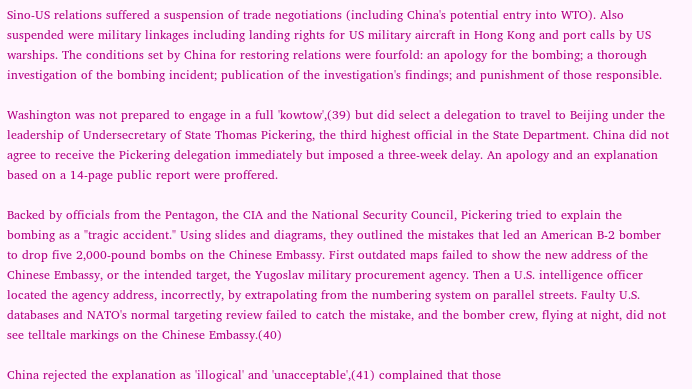Sino-US relations suffered a suspension of trade negotiations (including China's potential entry into WTO). Also suspended were military linkages including landing rights for US military aircraft in Hong Kong and port calls by US warships. The conditions set by China for restoring relations were fourfold: an apology for the bombing; a thorough investigation of the bombing incident; publication of the investigation's findings; and punishment of those responsible.

Washington was not prepared to engage in a full 'kowtow',(39) but did select a delegation to travel to Beijing under the leadership of Undersecretary of State Thomas Pickering, the third highest official in the State Department. China did not agree to receive the Pickering delegation immediately but imposed a three-week delay. An apology and an explanation based on a 14-page public report were proffered.

Backed by officials from the Pentagon, the CIA and the National Security Council, Pickering tried to explain the bombing as a "tragic accident." Using slides and diagrams, they outlined the mistakes that led an American B-2 bomber to drop five 2,000-pound bombs on the Chinese Embassy. First outdated maps failed to show the new address of the Chinese Embassy, or the intended target, the Yugoslav military procurement agency. Then a U.S. intelligence officer located the agency address, incorrectly, by extrapolating from the numbering system on parallel streets. Faulty U.S. databases and NATO's normal targeting review failed to catch the mistake, and the bomber crew, flying at night, did not see telltale markings on the Chinese Embassy.(40)

China rejected the explanation as 'illogical' and 'unacceptable',(41) complained that those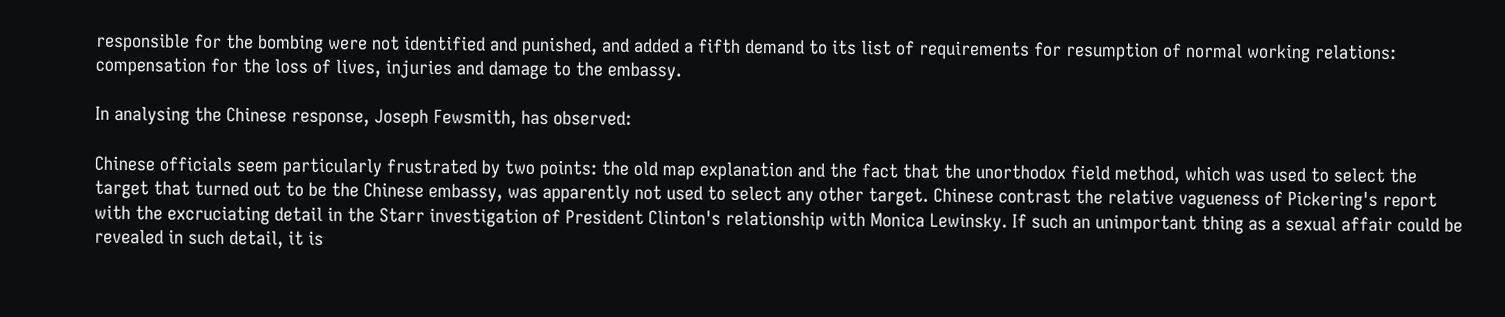responsible for the bombing were not identified and punished, and added a fifth demand to its list of requirements for resumption of normal working relations: compensation for the loss of lives, injuries and damage to the embassy.

In analysing the Chinese response, Joseph Fewsmith, has observed:

Chinese officials seem particularly frustrated by two points: the old map explanation and the fact that the unorthodox field method, which was used to select the target that turned out to be the Chinese embassy, was apparently not used to select any other target. Chinese contrast the relative vagueness of Pickering's report with the excruciating detail in the Starr investigation of President Clinton's relationship with Monica Lewinsky. If such an unimportant thing as a sexual affair could be revealed in such detail, it is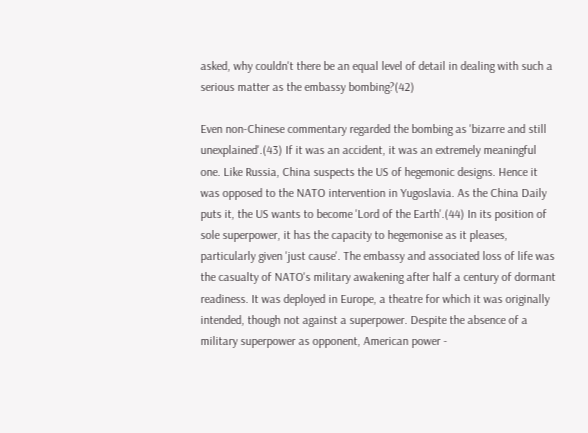asked, why couldn't there be an equal level of detail in dealing with such a serious matter as the embassy bombing?(42)

Even non-Chinese commentary regarded the bombing as 'bizarre and still unexplained'.(43) If it was an accident, it was an extremely meaningful one. Like Russia, China suspects the US of hegemonic designs. Hence it was opposed to the NATO intervention in Yugoslavia. As the China Daily puts it, the US wants to become 'Lord of the Earth'.(44) In its position of sole superpower, it has the capacity to hegemonise as it pleases, particularly given 'just cause'. The embassy and associated loss of life was the casualty of NATO's military awakening after half a century of dormant readiness. It was deployed in Europe, a theatre for which it was originally intended, though not against a superpower. Despite the absence of a military superpower as opponent, American power -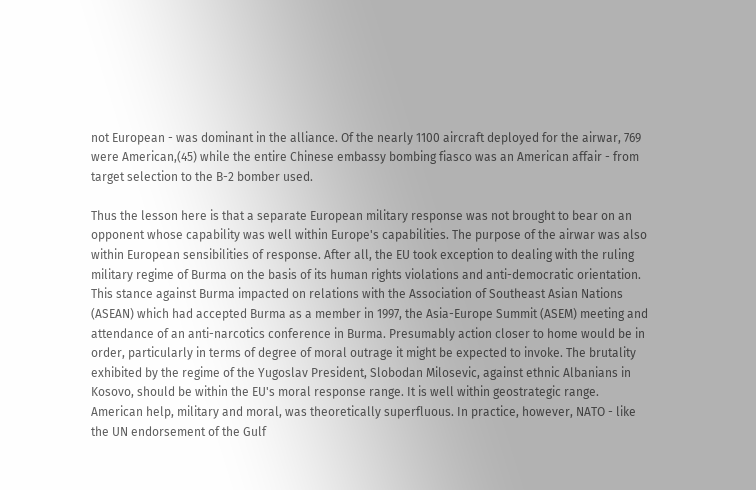not European - was dominant in the alliance. Of the nearly 1100 aircraft deployed for the airwar, 769 were American,(45) while the entire Chinese embassy bombing fiasco was an American affair - from target selection to the B-2 bomber used.

Thus the lesson here is that a separate European military response was not brought to bear on an opponent whose capability was well within Europe's capabilities. The purpose of the airwar was also within European sensibilities of response. After all, the EU took exception to dealing with the ruling military regime of Burma on the basis of its human rights violations and anti-democratic orientation. This stance against Burma impacted on relations with the Association of Southeast Asian Nations (ASEAN) which had accepted Burma as a member in 1997, the Asia-Europe Summit (ASEM) meeting and attendance of an anti-narcotics conference in Burma. Presumably action closer to home would be in order, particularly in terms of degree of moral outrage it might be expected to invoke. The brutality exhibited by the regime of the Yugoslav President, Slobodan Milosevic, against ethnic Albanians in Kosovo, should be within the EU's moral response range. It is well within geostrategic range. American help, military and moral, was theoretically superfluous. In practice, however, NATO - like the UN endorsement of the Gulf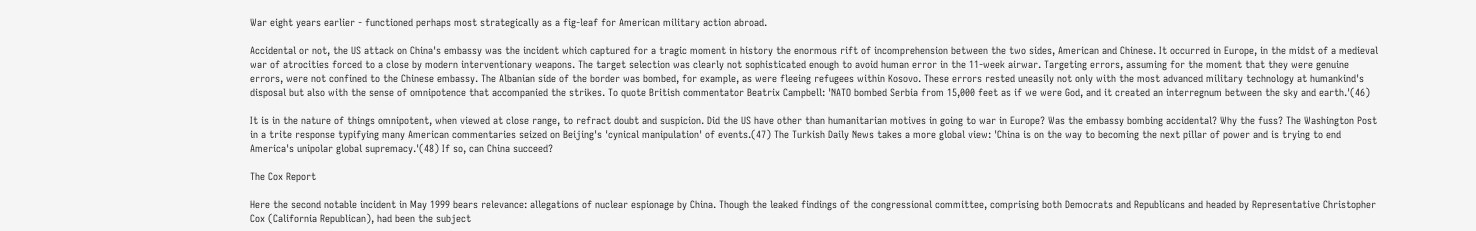War eight years earlier - functioned perhaps most strategically as a fig-leaf for American military action abroad.

Accidental or not, the US attack on China's embassy was the incident which captured for a tragic moment in history the enormous rift of incomprehension between the two sides, American and Chinese. It occurred in Europe, in the midst of a medieval war of atrocities forced to a close by modern interventionary weapons. The target selection was clearly not sophisticated enough to avoid human error in the 11-week airwar. Targeting errors, assuming for the moment that they were genuine errors, were not confined to the Chinese embassy. The Albanian side of the border was bombed, for example, as were fleeing refugees within Kosovo. These errors rested uneasily not only with the most advanced military technology at humankind's disposal but also with the sense of omnipotence that accompanied the strikes. To quote British commentator Beatrix Campbell: 'NATO bombed Serbia from 15,000 feet as if we were God, and it created an interregnum between the sky and earth.'(46)

It is in the nature of things omnipotent, when viewed at close range, to refract doubt and suspicion. Did the US have other than humanitarian motives in going to war in Europe? Was the embassy bombing accidental? Why the fuss? The Washington Post in a trite response typifying many American commentaries seized on Beijing's 'cynical manipulation' of events.(47) The Turkish Daily News takes a more global view: 'China is on the way to becoming the next pillar of power and is trying to end America's unipolar global supremacy.'(48) If so, can China succeed?

The Cox Report

Here the second notable incident in May 1999 bears relevance: allegations of nuclear espionage by China. Though the leaked findings of the congressional committee, comprising both Democrats and Republicans and headed by Representative Christopher Cox (California Republican), had been the subject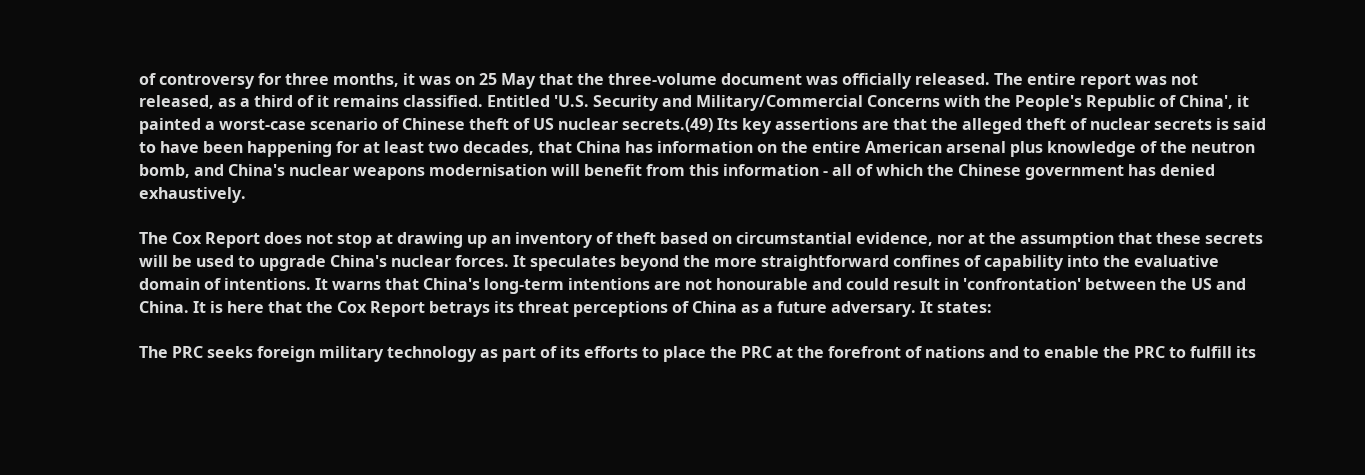of controversy for three months, it was on 25 May that the three-volume document was officially released. The entire report was not released, as a third of it remains classified. Entitled 'U.S. Security and Military/Commercial Concerns with the People's Republic of China', it painted a worst-case scenario of Chinese theft of US nuclear secrets.(49) Its key assertions are that the alleged theft of nuclear secrets is said to have been happening for at least two decades, that China has information on the entire American arsenal plus knowledge of the neutron bomb, and China's nuclear weapons modernisation will benefit from this information - all of which the Chinese government has denied exhaustively.

The Cox Report does not stop at drawing up an inventory of theft based on circumstantial evidence, nor at the assumption that these secrets will be used to upgrade China's nuclear forces. It speculates beyond the more straightforward confines of capability into the evaluative domain of intentions. It warns that China's long-term intentions are not honourable and could result in 'confrontation' between the US and China. It is here that the Cox Report betrays its threat perceptions of China as a future adversary. It states:

The PRC seeks foreign military technology as part of its efforts to place the PRC at the forefront of nations and to enable the PRC to fulfill its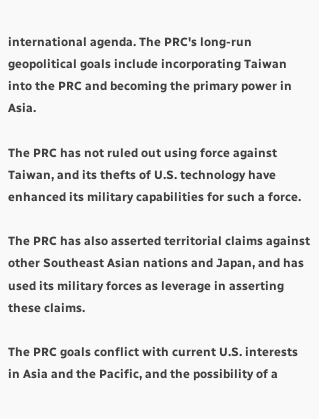international agenda. The PRC's long-run geopolitical goals include incorporating Taiwan into the PRC and becoming the primary power in Asia.

The PRC has not ruled out using force against Taiwan, and its thefts of U.S. technology have enhanced its military capabilities for such a force.

The PRC has also asserted territorial claims against other Southeast Asian nations and Japan, and has used its military forces as leverage in asserting these claims.

The PRC goals conflict with current U.S. interests in Asia and the Pacific, and the possibility of a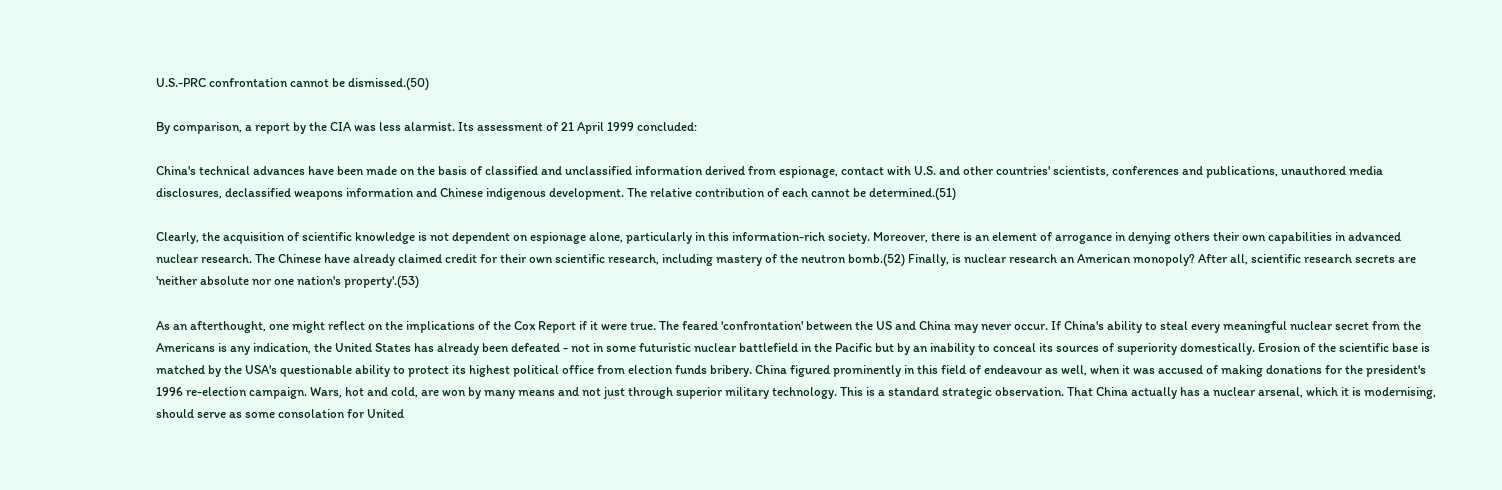U.S.-PRC confrontation cannot be dismissed.(50)

By comparison, a report by the CIA was less alarmist. Its assessment of 21 April 1999 concluded:

China's technical advances have been made on the basis of classified and unclassified information derived from espionage, contact with U.S. and other countries' scientists, conferences and publications, unauthored media disclosures, declassified weapons information and Chinese indigenous development. The relative contribution of each cannot be determined.(51)

Clearly, the acquisition of scientific knowledge is not dependent on espionage alone, particularly in this information-rich society. Moreover, there is an element of arrogance in denying others their own capabilities in advanced nuclear research. The Chinese have already claimed credit for their own scientific research, including mastery of the neutron bomb.(52) Finally, is nuclear research an American monopoly? After all, scientific research secrets are 'neither absolute nor one nation's property'.(53)

As an afterthought, one might reflect on the implications of the Cox Report if it were true. The feared 'confrontation' between the US and China may never occur. If China's ability to steal every meaningful nuclear secret from the Americans is any indication, the United States has already been defeated - not in some futuristic nuclear battlefield in the Pacific but by an inability to conceal its sources of superiority domestically. Erosion of the scientific base is matched by the USA's questionable ability to protect its highest political office from election funds bribery. China figured prominently in this field of endeavour as well, when it was accused of making donations for the president's 1996 re-election campaign. Wars, hot and cold, are won by many means and not just through superior military technology. This is a standard strategic observation. That China actually has a nuclear arsenal, which it is modernising, should serve as some consolation for United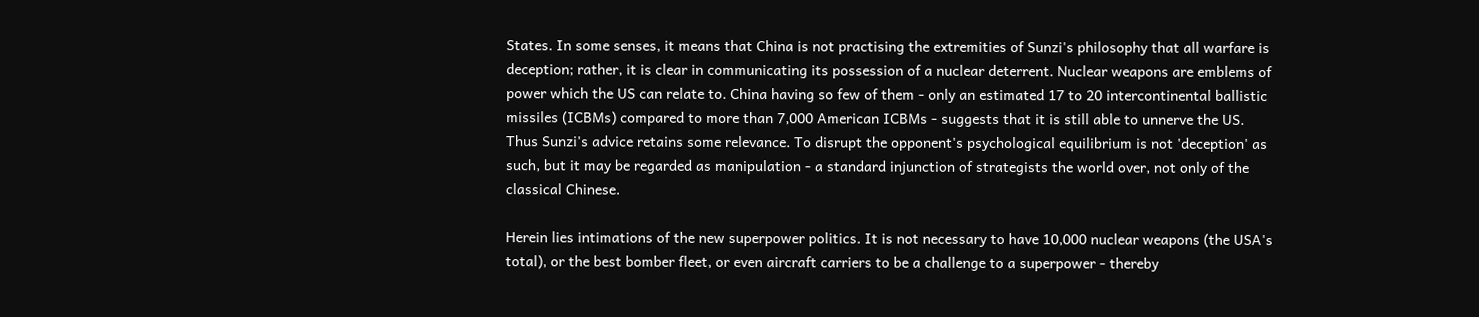States. In some senses, it means that China is not practising the extremities of Sunzi's philosophy that all warfare is deception; rather, it is clear in communicating its possession of a nuclear deterrent. Nuclear weapons are emblems of power which the US can relate to. China having so few of them - only an estimated 17 to 20 intercontinental ballistic missiles (ICBMs) compared to more than 7,000 American ICBMs - suggests that it is still able to unnerve the US. Thus Sunzi's advice retains some relevance. To disrupt the opponent's psychological equilibrium is not 'deception' as such, but it may be regarded as manipulation - a standard injunction of strategists the world over, not only of the classical Chinese.

Herein lies intimations of the new superpower politics. It is not necessary to have 10,000 nuclear weapons (the USA's total), or the best bomber fleet, or even aircraft carriers to be a challenge to a superpower - thereby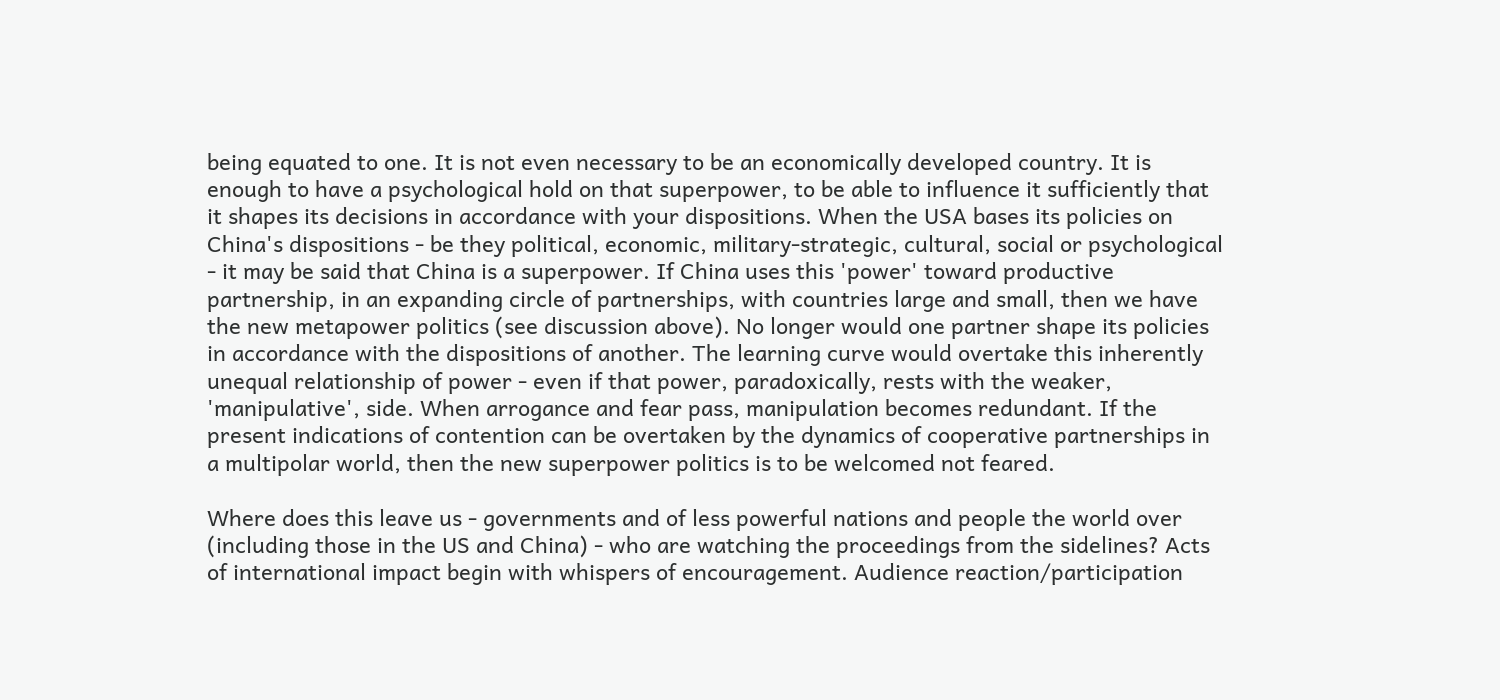being equated to one. It is not even necessary to be an economically developed country. It is enough to have a psychological hold on that superpower, to be able to influence it sufficiently that it shapes its decisions in accordance with your dispositions. When the USA bases its policies on China's dispositions - be they political, economic, military-strategic, cultural, social or psychological - it may be said that China is a superpower. If China uses this 'power' toward productive partnership, in an expanding circle of partnerships, with countries large and small, then we have the new metapower politics (see discussion above). No longer would one partner shape its policies in accordance with the dispositions of another. The learning curve would overtake this inherently unequal relationship of power - even if that power, paradoxically, rests with the weaker, 'manipulative', side. When arrogance and fear pass, manipulation becomes redundant. If the present indications of contention can be overtaken by the dynamics of cooperative partnerships in a multipolar world, then the new superpower politics is to be welcomed not feared.

Where does this leave us - governments and of less powerful nations and people the world over (including those in the US and China) - who are watching the proceedings from the sidelines? Acts of international impact begin with whispers of encouragement. Audience reaction/participation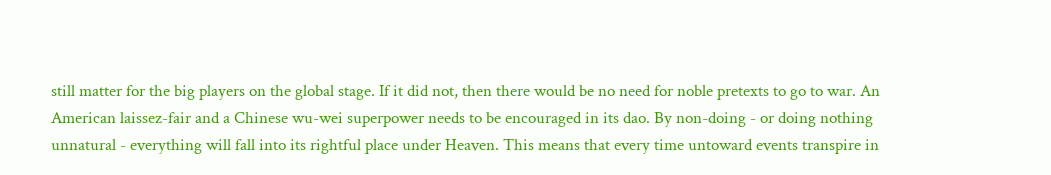still matter for the big players on the global stage. If it did not, then there would be no need for noble pretexts to go to war. An American laissez-fair and a Chinese wu-wei superpower needs to be encouraged in its dao. By non-doing - or doing nothing unnatural - everything will fall into its rightful place under Heaven. This means that every time untoward events transpire in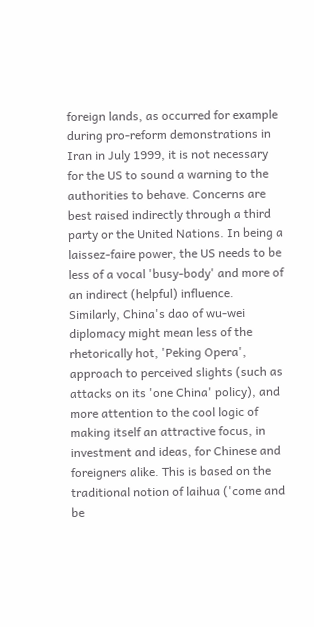foreign lands, as occurred for example during pro-reform demonstrations in Iran in July 1999, it is not necessary for the US to sound a warning to the authorities to behave. Concerns are best raised indirectly through a third party or the United Nations. In being a laissez-faire power, the US needs to be less of a vocal 'busy-body' and more of an indirect (helpful) influence. Similarly, China's dao of wu-wei diplomacy might mean less of the rhetorically hot, 'Peking Opera', approach to perceived slights (such as attacks on its 'one China' policy), and more attention to the cool logic of making itself an attractive focus, in investment and ideas, for Chinese and foreigners alike. This is based on the traditional notion of laihua ('come and be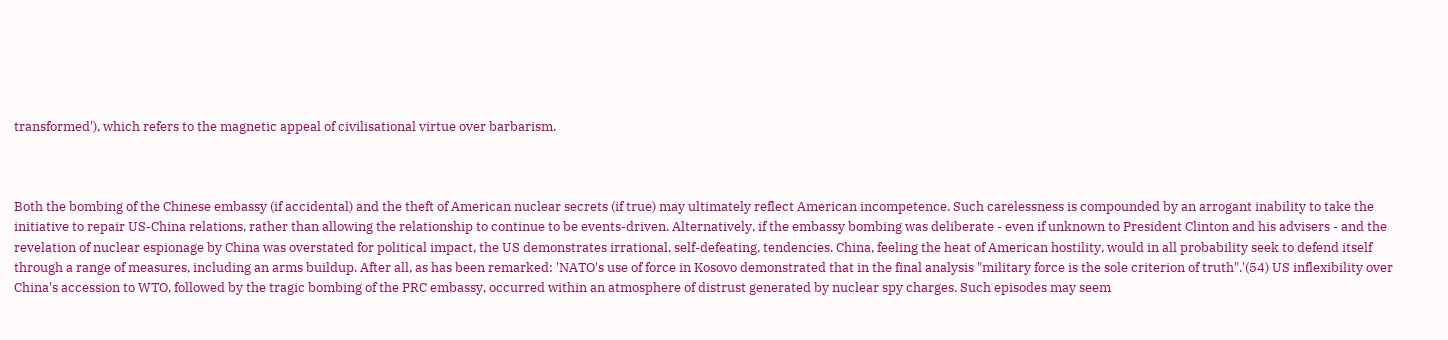transformed'), which refers to the magnetic appeal of civilisational virtue over barbarism.



Both the bombing of the Chinese embassy (if accidental) and the theft of American nuclear secrets (if true) may ultimately reflect American incompetence. Such carelessness is compounded by an arrogant inability to take the initiative to repair US-China relations, rather than allowing the relationship to continue to be events-driven. Alternatively, if the embassy bombing was deliberate - even if unknown to President Clinton and his advisers - and the revelation of nuclear espionage by China was overstated for political impact, the US demonstrates irrational, self-defeating, tendencies. China, feeling the heat of American hostility, would in all probability seek to defend itself through a range of measures, including an arms buildup. After all, as has been remarked: 'NATO's use of force in Kosovo demonstrated that in the final analysis "military force is the sole criterion of truth".'(54) US inflexibility over China's accession to WTO, followed by the tragic bombing of the PRC embassy, occurred within an atmosphere of distrust generated by nuclear spy charges. Such episodes may seem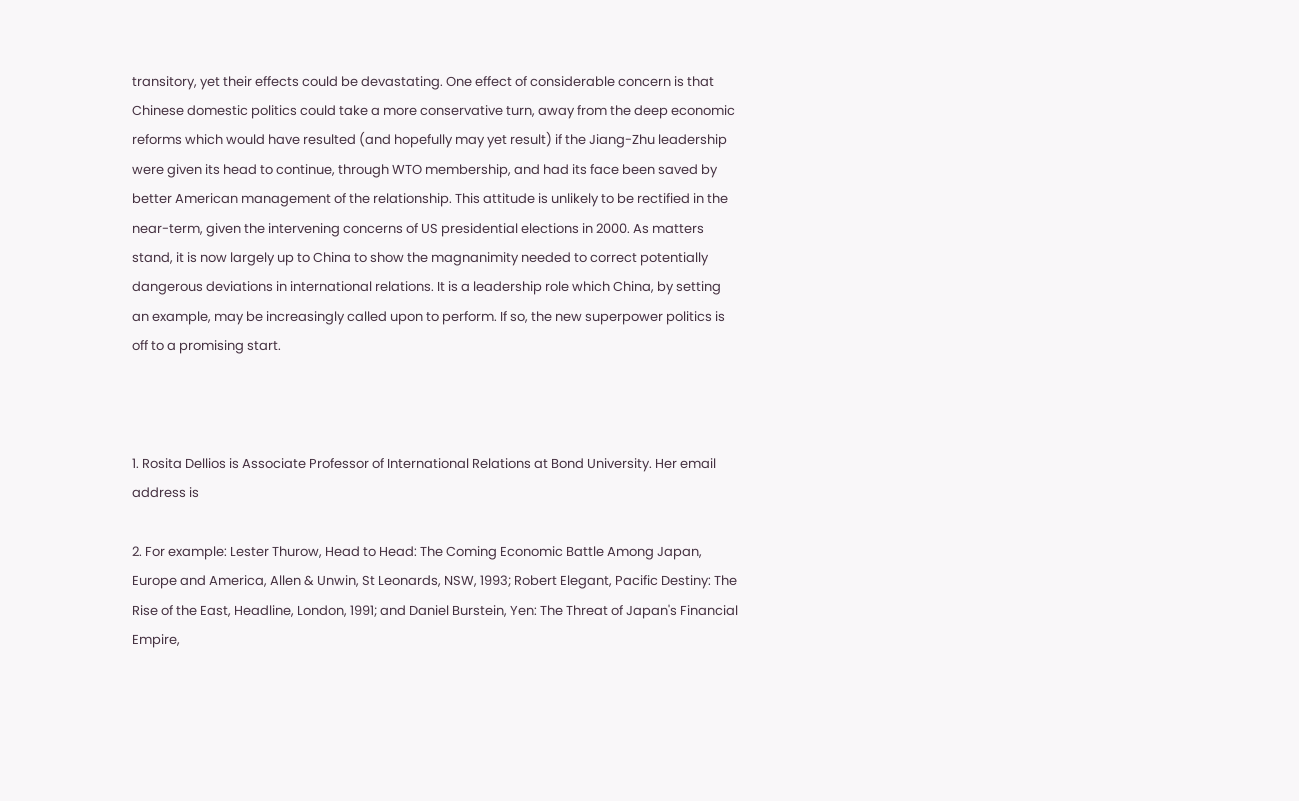transitory, yet their effects could be devastating. One effect of considerable concern is that Chinese domestic politics could take a more conservative turn, away from the deep economic reforms which would have resulted (and hopefully may yet result) if the Jiang-Zhu leadership were given its head to continue, through WTO membership, and had its face been saved by better American management of the relationship. This attitude is unlikely to be rectified in the near-term, given the intervening concerns of US presidential elections in 2000. As matters stand, it is now largely up to China to show the magnanimity needed to correct potentially dangerous deviations in international relations. It is a leadership role which China, by setting an example, may be increasingly called upon to perform. If so, the new superpower politics is off to a promising start.



1. Rosita Dellios is Associate Professor of International Relations at Bond University. Her email address is

2. For example: Lester Thurow, Head to Head: The Coming Economic Battle Among Japan, Europe and America, Allen & Unwin, St Leonards, NSW, 1993; Robert Elegant, Pacific Destiny: The Rise of the East, Headline, London, 1991; and Daniel Burstein, Yen: The Threat of Japan's Financial Empire,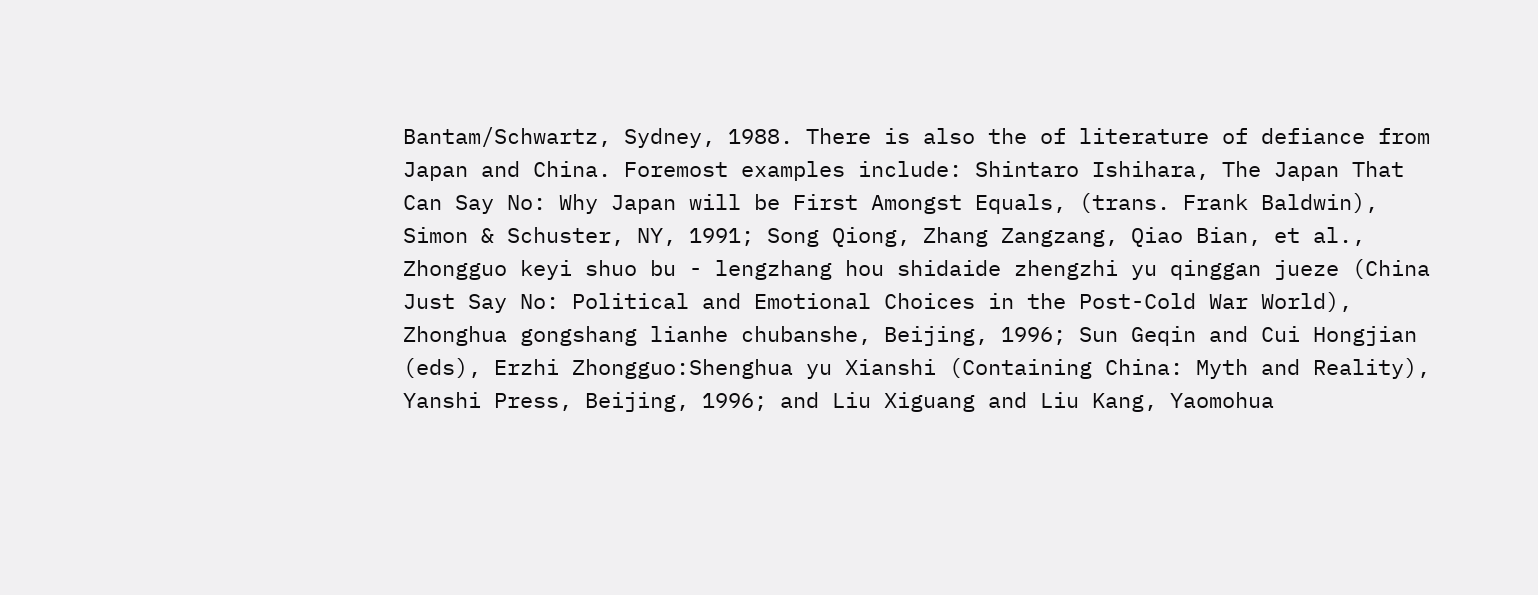Bantam/Schwartz, Sydney, 1988. There is also the of literature of defiance from Japan and China. Foremost examples include: Shintaro Ishihara, The Japan That Can Say No: Why Japan will be First Amongst Equals, (trans. Frank Baldwin), Simon & Schuster, NY, 1991; Song Qiong, Zhang Zangzang, Qiao Bian, et al., Zhongguo keyi shuo bu - lengzhang hou shidaide zhengzhi yu qinggan jueze (China Just Say No: Political and Emotional Choices in the Post-Cold War World), Zhonghua gongshang lianhe chubanshe, Beijing, 1996; Sun Geqin and Cui Hongjian (eds), Erzhi Zhongguo:Shenghua yu Xianshi (Containing China: Myth and Reality), Yanshi Press, Beijing, 1996; and Liu Xiguang and Liu Kang, Yaomohua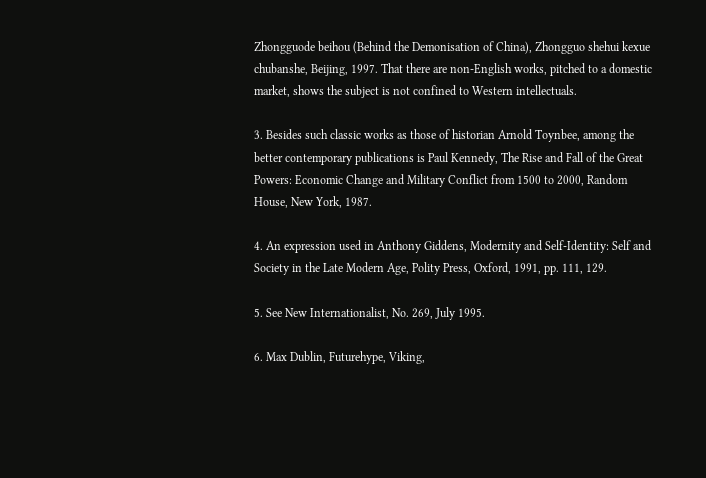Zhongguode beihou (Behind the Demonisation of China), Zhongguo shehui kexue chubanshe, Beijing, 1997. That there are non-English works, pitched to a domestic market, shows the subject is not confined to Western intellectuals.

3. Besides such classic works as those of historian Arnold Toynbee, among the better contemporary publications is Paul Kennedy, The Rise and Fall of the Great Powers: Economic Change and Military Conflict from 1500 to 2000, Random House, New York, 1987.

4. An expression used in Anthony Giddens, Modernity and Self-Identity: Self and Society in the Late Modern Age, Polity Press, Oxford, 1991, pp. 111, 129.

5. See New Internationalist, No. 269, July 1995.

6. Max Dublin, Futurehype, Viking,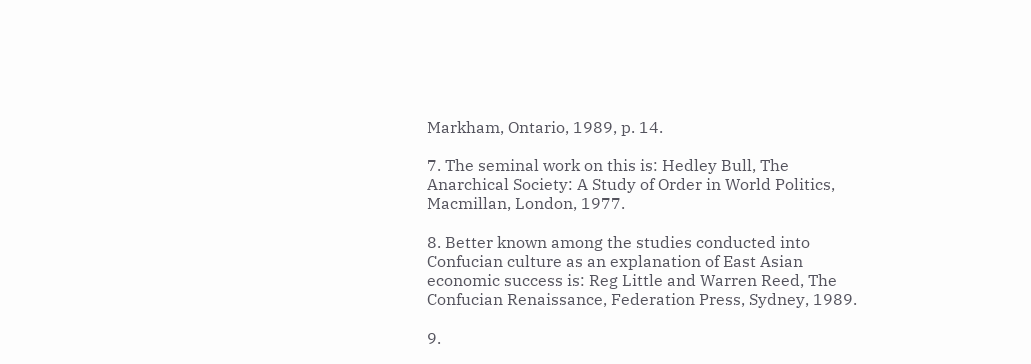Markham, Ontario, 1989, p. 14.

7. The seminal work on this is: Hedley Bull, The Anarchical Society: A Study of Order in World Politics, Macmillan, London, 1977.

8. Better known among the studies conducted into Confucian culture as an explanation of East Asian economic success is: Reg Little and Warren Reed, The Confucian Renaissance, Federation Press, Sydney, 1989.

9.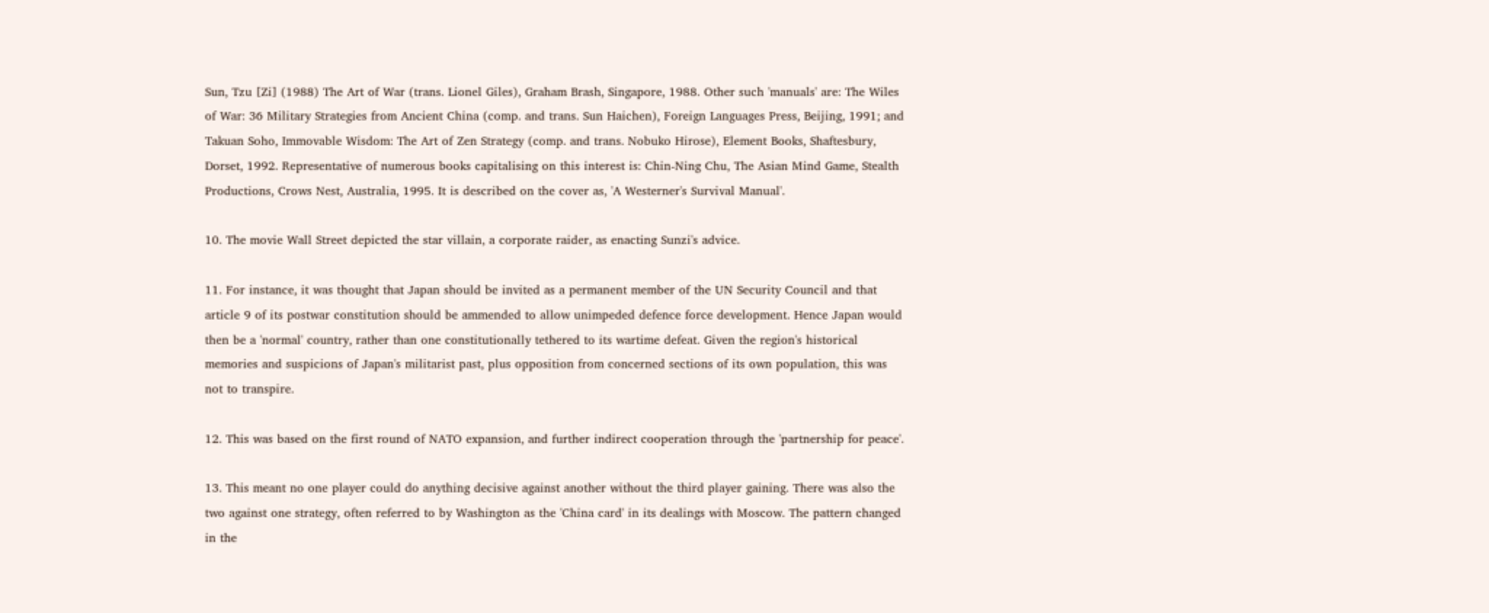Sun, Tzu [Zi] (1988) The Art of War (trans. Lionel Giles), Graham Brash, Singapore, 1988. Other such 'manuals' are: The Wiles of War: 36 Military Strategies from Ancient China (comp. and trans. Sun Haichen), Foreign Languages Press, Beijing, 1991; and Takuan Soho, Immovable Wisdom: The Art of Zen Strategy (comp. and trans. Nobuko Hirose), Element Books, Shaftesbury, Dorset, 1992. Representative of numerous books capitalising on this interest is: Chin-Ning Chu, The Asian Mind Game, Stealth Productions, Crows Nest, Australia, 1995. It is described on the cover as, 'A Westerner's Survival Manual'.

10. The movie Wall Street depicted the star villain, a corporate raider, as enacting Sunzi's advice.

11. For instance, it was thought that Japan should be invited as a permanent member of the UN Security Council and that article 9 of its postwar constitution should be ammended to allow unimpeded defence force development. Hence Japan would then be a 'normal' country, rather than one constitutionally tethered to its wartime defeat. Given the region's historical memories and suspicions of Japan's militarist past, plus opposition from concerned sections of its own population, this was not to transpire.

12. This was based on the first round of NATO expansion, and further indirect cooperation through the 'partnership for peace'.

13. This meant no one player could do anything decisive against another without the third player gaining. There was also the two against one strategy, often referred to by Washington as the 'China card' in its dealings with Moscow. The pattern changed in the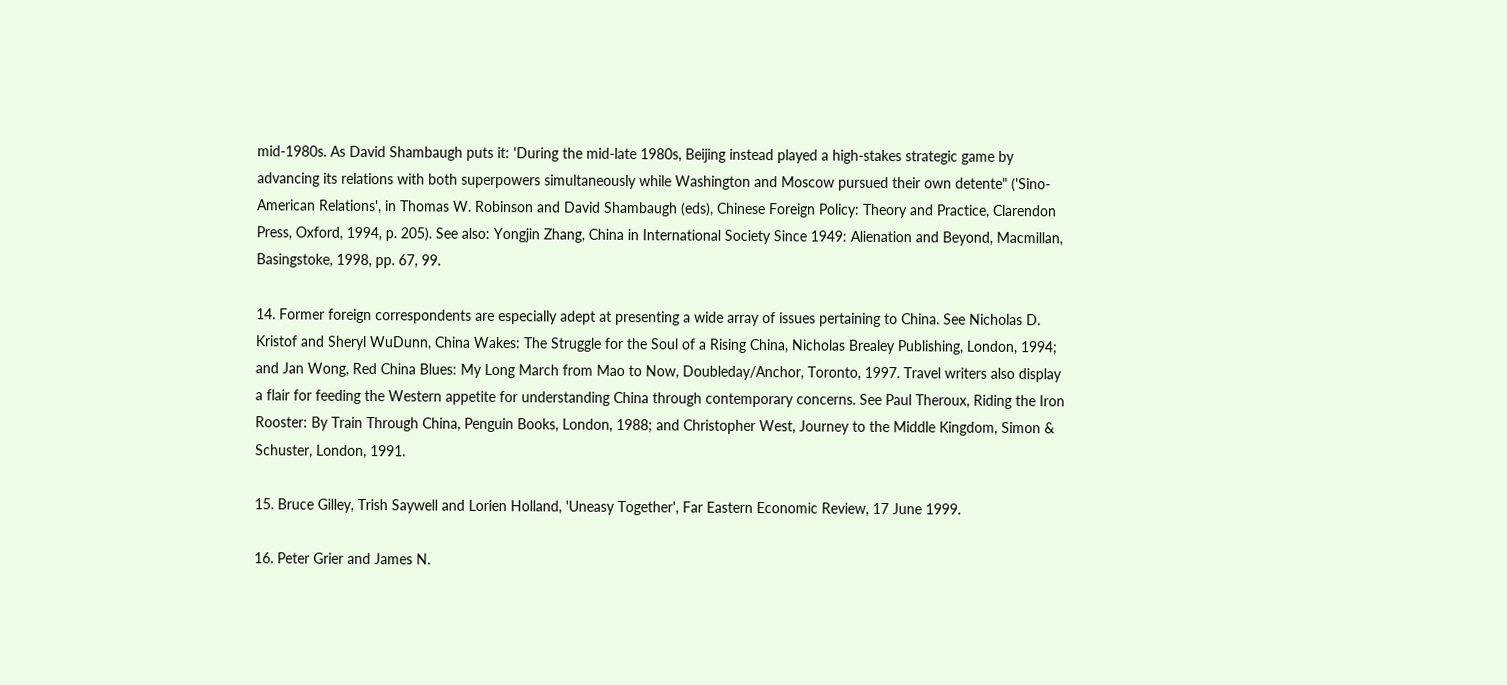mid-1980s. As David Shambaugh puts it: 'During the mid-late 1980s, Beijing instead played a high-stakes strategic game by advancing its relations with both superpowers simultaneously while Washington and Moscow pursued their own detente" ('Sino-American Relations', in Thomas W. Robinson and David Shambaugh (eds), Chinese Foreign Policy: Theory and Practice, Clarendon Press, Oxford, 1994, p. 205). See also: Yongjin Zhang, China in International Society Since 1949: Alienation and Beyond, Macmillan, Basingstoke, 1998, pp. 67, 99.

14. Former foreign correspondents are especially adept at presenting a wide array of issues pertaining to China. See Nicholas D. Kristof and Sheryl WuDunn, China Wakes: The Struggle for the Soul of a Rising China, Nicholas Brealey Publishing, London, 1994; and Jan Wong, Red China Blues: My Long March from Mao to Now, Doubleday/Anchor, Toronto, 1997. Travel writers also display a flair for feeding the Western appetite for understanding China through contemporary concerns. See Paul Theroux, Riding the Iron Rooster: By Train Through China, Penguin Books, London, 1988; and Christopher West, Journey to the Middle Kingdom, Simon & Schuster, London, 1991.

15. Bruce Gilley, Trish Saywell and Lorien Holland, 'Uneasy Together', Far Eastern Economic Review, 17 June 1999.

16. Peter Grier and James N.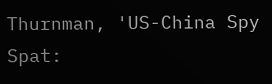Thurnman, 'US-China Spy Spat: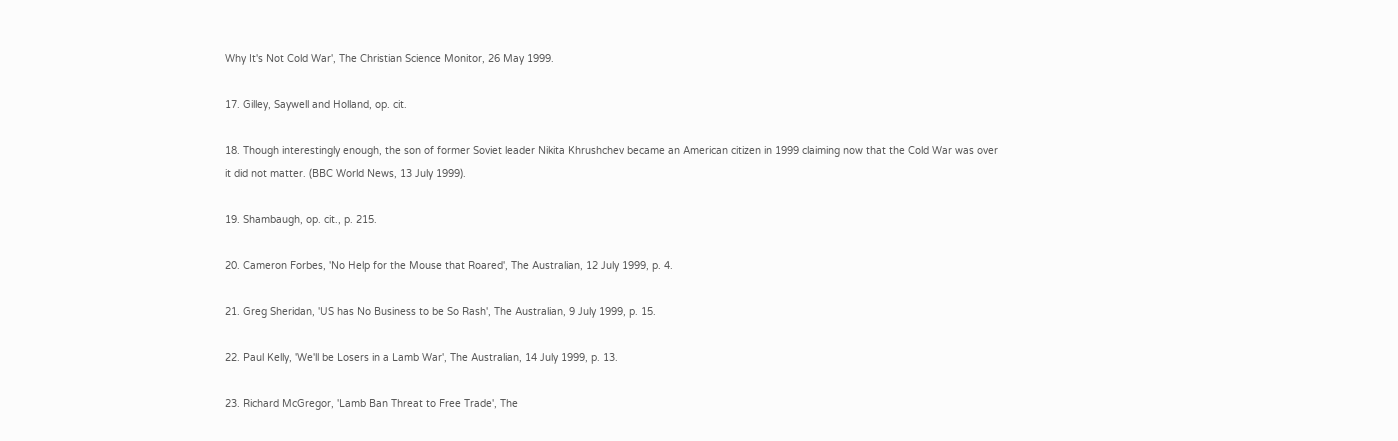Why It's Not Cold War', The Christian Science Monitor, 26 May 1999.

17. Gilley, Saywell and Holland, op. cit.

18. Though interestingly enough, the son of former Soviet leader Nikita Khrushchev became an American citizen in 1999 claiming now that the Cold War was over it did not matter. (BBC World News, 13 July 1999).

19. Shambaugh, op. cit., p. 215.

20. Cameron Forbes, 'No Help for the Mouse that Roared', The Australian, 12 July 1999, p. 4.

21. Greg Sheridan, 'US has No Business to be So Rash', The Australian, 9 July 1999, p. 15.

22. Paul Kelly, 'We'll be Losers in a Lamb War', The Australian, 14 July 1999, p. 13.

23. Richard McGregor, 'Lamb Ban Threat to Free Trade', The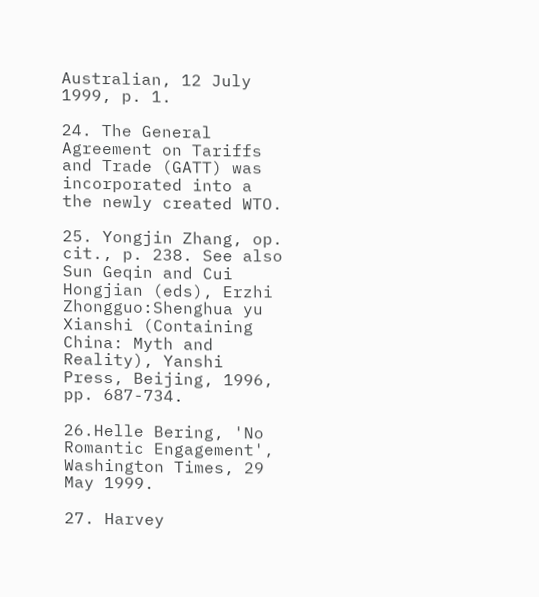Australian, 12 July 1999, p. 1.

24. The General Agreement on Tariffs and Trade (GATT) was incorporated into a the newly created WTO.

25. Yongjin Zhang, op. cit., p. 238. See also Sun Geqin and Cui Hongjian (eds), Erzhi Zhongguo:Shenghua yu Xianshi (Containing China: Myth and Reality), Yanshi Press, Beijing, 1996, pp. 687-734.

26.Helle Bering, 'No Romantic Engagement', Washington Times, 29 May 1999.

27. Harvey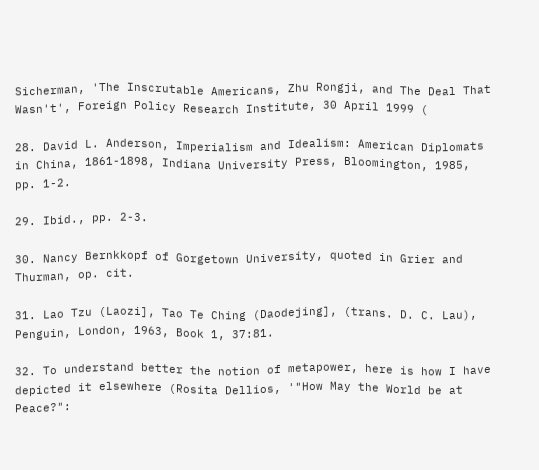Sicherman, 'The Inscrutable Americans, Zhu Rongji, and The Deal That Wasn't', Foreign Policy Research Institute, 30 April 1999 (

28. David L. Anderson, Imperialism and Idealism: American Diplomats in China, 1861-1898, Indiana University Press, Bloomington, 1985, pp. 1-2.

29. Ibid., pp. 2-3.

30. Nancy Bernkkopf of Gorgetown University, quoted in Grier and Thurman, op. cit.

31. Lao Tzu (Laozi], Tao Te Ching (Daodejing], (trans. D. C. Lau), Penguin, London, 1963, Book 1, 37:81.

32. To understand better the notion of metapower, here is how I have depicted it elsewhere (Rosita Dellios, '"How May the World be at Peace?":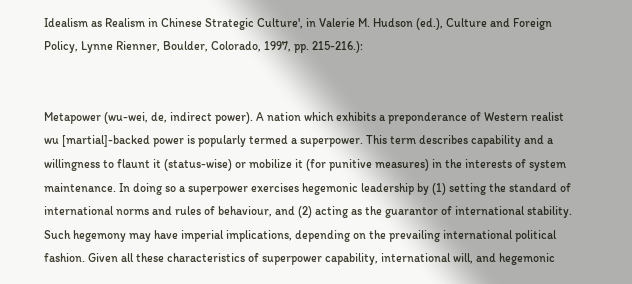Idealism as Realism in Chinese Strategic Culture', in Valerie M. Hudson (ed.), Culture and Foreign Policy, Lynne Rienner, Boulder, Colorado, 1997, pp. 215-216.):


Metapower (wu-wei, de, indirect power). A nation which exhibits a preponderance of Western realist wu [martial]-backed power is popularly termed a superpower. This term describes capability and a willingness to flaunt it (status-wise) or mobilize it (for punitive measures) in the interests of system maintenance. In doing so a superpower exercises hegemonic leadership by (1) setting the standard of international norms and rules of behaviour, and (2) acting as the guarantor of international stability. Such hegemony may have imperial implications, depending on the prevailing international political fashion. Given all these characteristics of superpower capability, international will, and hegemonic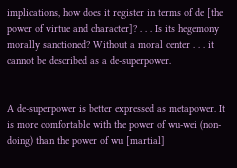implications, how does it register in terms of de [the power of virtue and character]? . . . Is its hegemony morally sanctioned? Without a moral center . . . it cannot be described as a de-superpower.


A de-superpower is better expressed as metapower. It is more comfortable with the power of wu-wei (non-doing) than the power of wu [martial]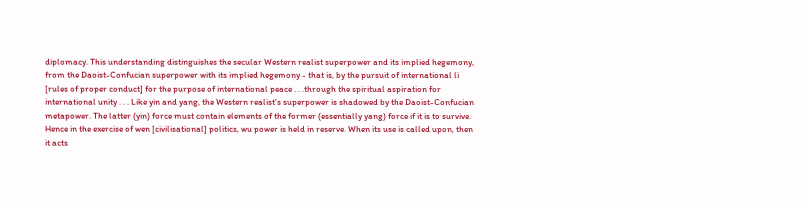diplomacy. This understanding distinguishes the secular Western realist superpower and its implied hegemony, from the Daoist-Confucian superpower with its implied hegemony - that is, by the pursuit of international li [rules of proper conduct] for the purpose of international peace . . .through the spiritual aspiration for international unity . . . Like yin and yang, the Western realist's superpower is shadowed by the Daoist-Confucian metapower. The latter (yin) force must contain elements of the former (essentially yang) force if it is to survive. Hence in the exercise of wen [civilisational] politics, wu power is held in reserve. When its use is called upon, then it acts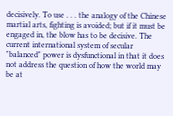decisively. To use . . . the analogy of the Chinese martial arts, fighting is avoided; but if it must be engaged in, the blow has to be decisive. The current international system of secular "balanced" power is dysfunctional in that it does not address the question of how the world may be at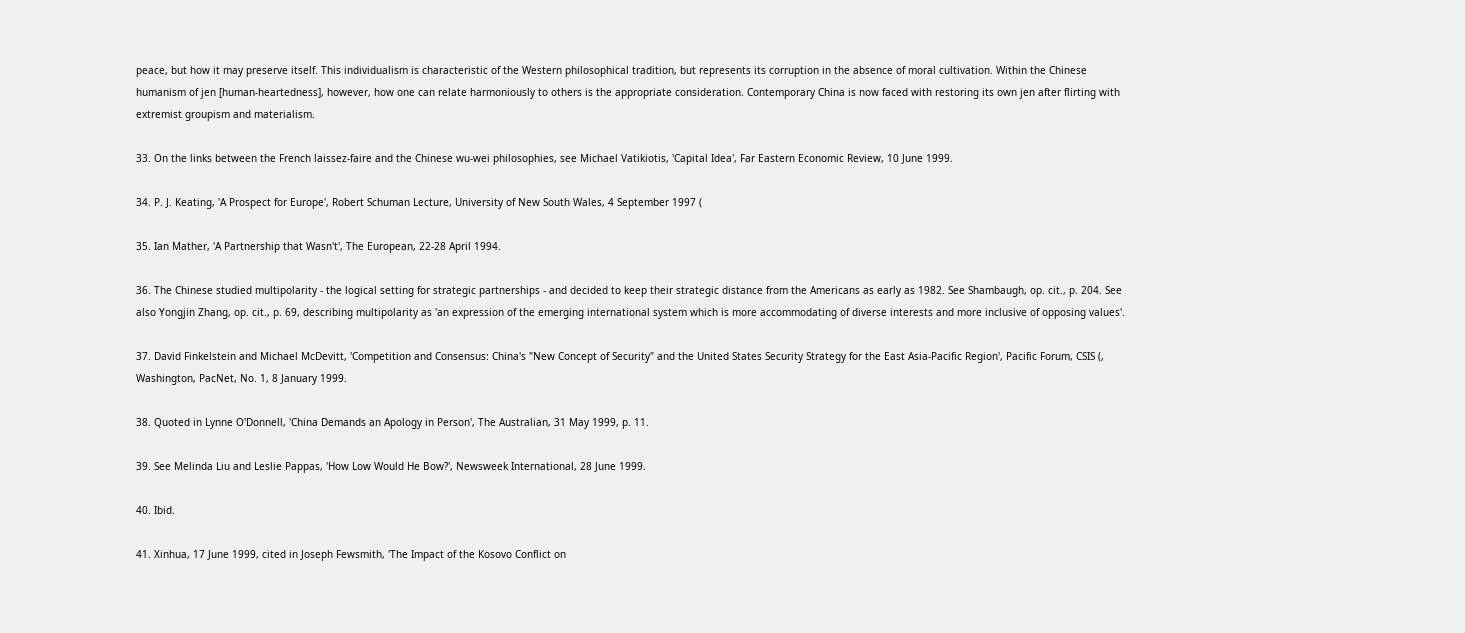peace, but how it may preserve itself. This individualism is characteristic of the Western philosophical tradition, but represents its corruption in the absence of moral cultivation. Within the Chinese humanism of jen [human-heartedness], however, how one can relate harmoniously to others is the appropriate consideration. Contemporary China is now faced with restoring its own jen after flirting with extremist groupism and materialism.

33. On the links between the French laissez-faire and the Chinese wu-wei philosophies, see Michael Vatikiotis, 'Capital Idea', Far Eastern Economic Review, 10 June 1999.

34. P. J. Keating, 'A Prospect for Europe', Robert Schuman Lecture, University of New South Wales, 4 September 1997 (

35. Ian Mather, 'A Partnership that Wasn't', The European, 22-28 April 1994.

36. The Chinese studied multipolarity - the logical setting for strategic partnerships - and decided to keep their strategic distance from the Americans as early as 1982. See Shambaugh, op. cit., p. 204. See also Yongjin Zhang, op. cit., p. 69, describing multipolarity as 'an expression of the emerging international system which is more accommodating of diverse interests and more inclusive of opposing values'.

37. David Finkelstein and Michael McDevitt, 'Competition and Consensus: China's "New Concept of Security" and the United States Security Strategy for the East Asia-Pacific Region', Pacific Forum, CSIS (, Washington, PacNet, No. 1, 8 January 1999.

38. Quoted in Lynne O'Donnell, 'China Demands an Apology in Person', The Australian, 31 May 1999, p. 11.

39. See Melinda Liu and Leslie Pappas, 'How Low Would He Bow?', Newsweek International, 28 June 1999.

40. Ibid.

41. Xinhua, 17 June 1999, cited in Joseph Fewsmith, 'The Impact of the Kosovo Conflict on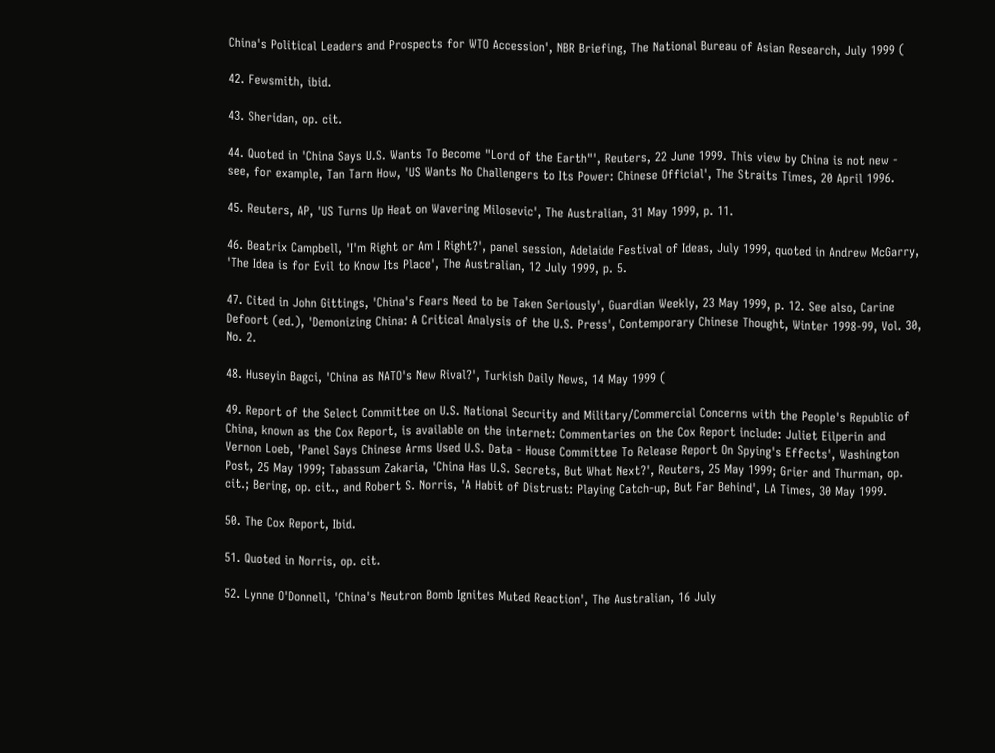China's Political Leaders and Prospects for WTO Accession', NBR Briefing, The National Bureau of Asian Research, July 1999 (

42. Fewsmith, ibid.

43. Sheridan, op. cit.

44. Quoted in 'China Says U.S. Wants To Become "Lord of the Earth"', Reuters, 22 June 1999. This view by China is not new - see, for example, Tan Tarn How, 'US Wants No Challengers to Its Power: Chinese Official', The Straits Times, 20 April 1996.

45. Reuters, AP, 'US Turns Up Heat on Wavering Milosevic', The Australian, 31 May 1999, p. 11.

46. Beatrix Campbell, 'I'm Right or Am I Right?', panel session, Adelaide Festival of Ideas, July 1999, quoted in Andrew McGarry, 'The Idea is for Evil to Know Its Place', The Australian, 12 July 1999, p. 5.

47. Cited in John Gittings, 'China's Fears Need to be Taken Seriously', Guardian Weekly, 23 May 1999, p. 12. See also, Carine Defoort (ed.), 'Demonizing China: A Critical Analysis of the U.S. Press', Contemporary Chinese Thought, Winter 1998-99, Vol. 30, No. 2.

48. Huseyin Bagci, 'China as NATO's New Rival?', Turkish Daily News, 14 May 1999 (

49. Report of the Select Committee on U.S. National Security and Military/Commercial Concerns with the People's Republic of China, known as the Cox Report, is available on the internet: Commentaries on the Cox Report include: Juliet Eilperin and Vernon Loeb, 'Panel Says Chinese Arms Used U.S. Data - House Committee To Release Report On Spying's Effects', Washington Post, 25 May 1999; Tabassum Zakaria, 'China Has U.S. Secrets, But What Next?', Reuters, 25 May 1999; Grier and Thurman, op. cit.; Bering, op. cit., and Robert S. Norris, 'A Habit of Distrust: Playing Catch-up, But Far Behind', LA Times, 30 May 1999.

50. The Cox Report, Ibid.

51. Quoted in Norris, op. cit.

52. Lynne O'Donnell, 'China's Neutron Bomb Ignites Muted Reaction', The Australian, 16 July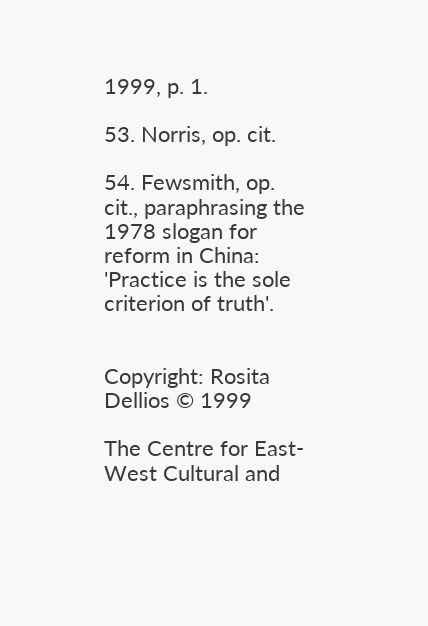1999, p. 1.

53. Norris, op. cit.

54. Fewsmith, op. cit., paraphrasing the 1978 slogan for reform in China: 'Practice is the sole criterion of truth'.


Copyright: Rosita Dellios © 1999

The Centre for East-West Cultural and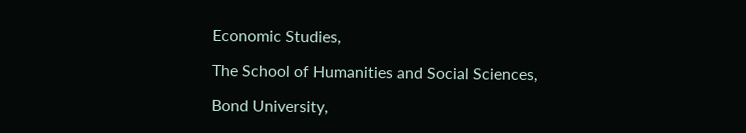Economic Studies,

The School of Humanities and Social Sciences,

Bond University,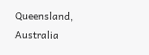Queensland, Australia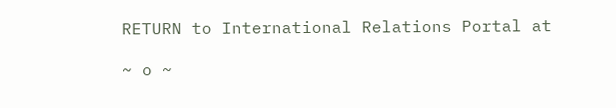RETURN to International Relations Portal at

~ o ~